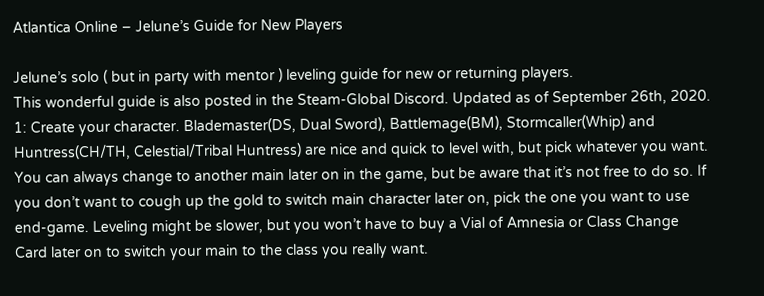Atlantica Online – Jelune’s Guide for New Players

Jelune’s solo ( but in party with mentor ) leveling guide for new or returning players.
This wonderful guide is also posted in the Steam-Global Discord. Updated as of September 26th, 2020.
1: Create your character. Blademaster(DS, Dual Sword), Battlemage(BM), Stormcaller(Whip) and Huntress(CH/TH, Celestial/Tribal Huntress) are nice and quick to level with, but pick whatever you want. You can always change to another main later on in the game, but be aware that it’s not free to do so. If you don’t want to cough up the gold to switch main character later on, pick the one you want to use end-game. Leveling might be slower, but you won’t have to buy a Vial of Amnesia or Class Change Card later on to switch your main to the class you really want.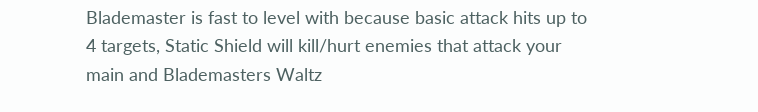Blademaster is fast to level with because basic attack hits up to 4 targets, Static Shield will kill/hurt enemies that attack your main and Blademasters Waltz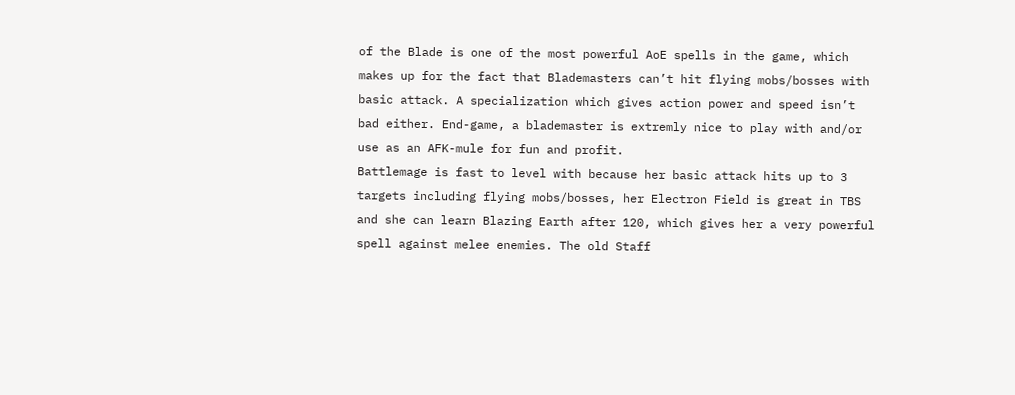of the Blade is one of the most powerful AoE spells in the game, which makes up for the fact that Blademasters can’t hit flying mobs/bosses with basic attack. A specialization which gives action power and speed isn’t bad either. End-game, a blademaster is extremly nice to play with and/or use as an AFK-mule for fun and profit.
Battlemage is fast to level with because her basic attack hits up to 3 targets including flying mobs/bosses, her Electron Field is great in TBS and she can learn Blazing Earth after 120, which gives her a very powerful spell against melee enemies. The old Staff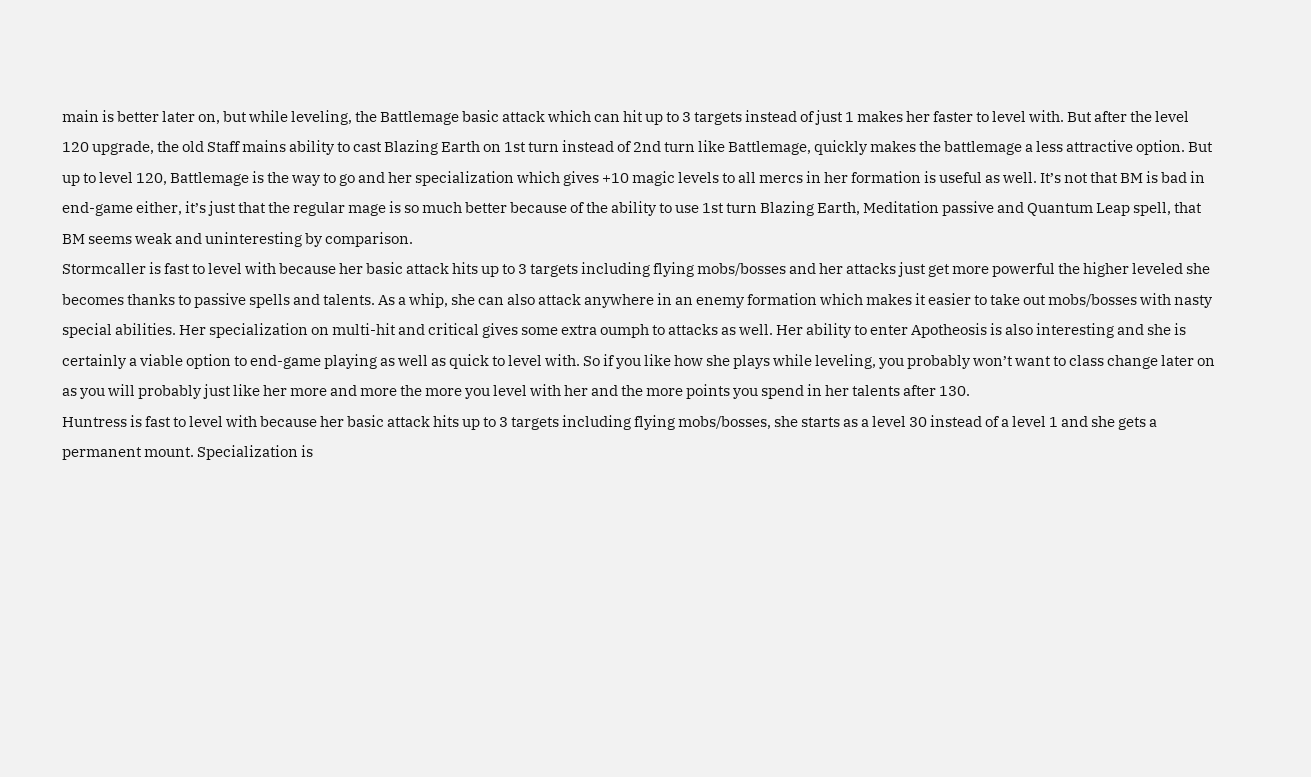main is better later on, but while leveling, the Battlemage basic attack which can hit up to 3 targets instead of just 1 makes her faster to level with. But after the level 120 upgrade, the old Staff mains ability to cast Blazing Earth on 1st turn instead of 2nd turn like Battlemage, quickly makes the battlemage a less attractive option. But up to level 120, Battlemage is the way to go and her specialization which gives +10 magic levels to all mercs in her formation is useful as well. It’s not that BM is bad in end-game either, it’s just that the regular mage is so much better because of the ability to use 1st turn Blazing Earth, Meditation passive and Quantum Leap spell, that BM seems weak and uninteresting by comparison.
Stormcaller is fast to level with because her basic attack hits up to 3 targets including flying mobs/bosses and her attacks just get more powerful the higher leveled she becomes thanks to passive spells and talents. As a whip, she can also attack anywhere in an enemy formation which makes it easier to take out mobs/bosses with nasty special abilities. Her specialization on multi-hit and critical gives some extra oumph to attacks as well. Her ability to enter Apotheosis is also interesting and she is certainly a viable option to end-game playing as well as quick to level with. So if you like how she plays while leveling, you probably won’t want to class change later on as you will probably just like her more and more the more you level with her and the more points you spend in her talents after 130.
Huntress is fast to level with because her basic attack hits up to 3 targets including flying mobs/bosses, she starts as a level 30 instead of a level 1 and she gets a permanent mount. Specialization is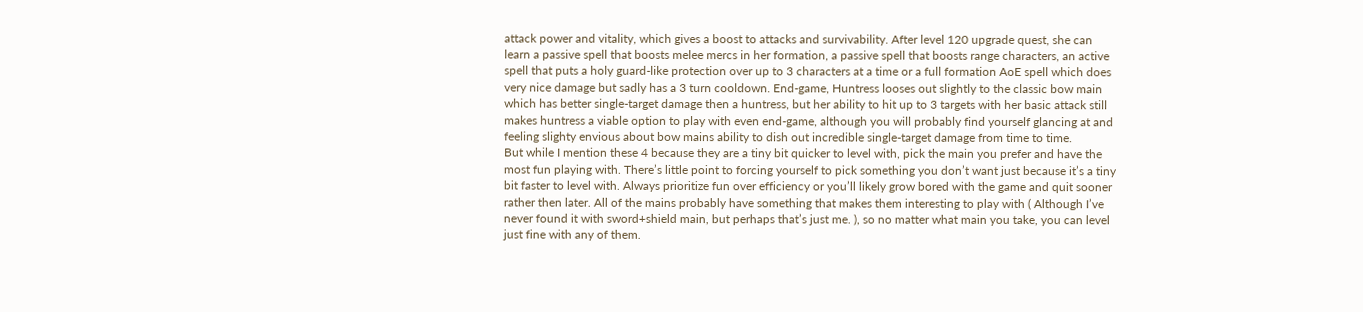attack power and vitality, which gives a boost to attacks and survivability. After level 120 upgrade quest, she can learn a passive spell that boosts melee mercs in her formation, a passive spell that boosts range characters, an active spell that puts a holy guard-like protection over up to 3 characters at a time or a full formation AoE spell which does very nice damage but sadly has a 3 turn cooldown. End-game, Huntress looses out slightly to the classic bow main which has better single-target damage then a huntress, but her ability to hit up to 3 targets with her basic attack still makes huntress a viable option to play with even end-game, although you will probably find yourself glancing at and feeling slighty envious about bow mains ability to dish out incredible single-target damage from time to time.
But while I mention these 4 because they are a tiny bit quicker to level with, pick the main you prefer and have the most fun playing with. There’s little point to forcing yourself to pick something you don’t want just because it’s a tiny bit faster to level with. Always prioritize fun over efficiency or you’ll likely grow bored with the game and quit sooner rather then later. All of the mains probably have something that makes them interesting to play with ( Although I’ve never found it with sword+shield main, but perhaps that’s just me. ), so no matter what main you take, you can level just fine with any of them.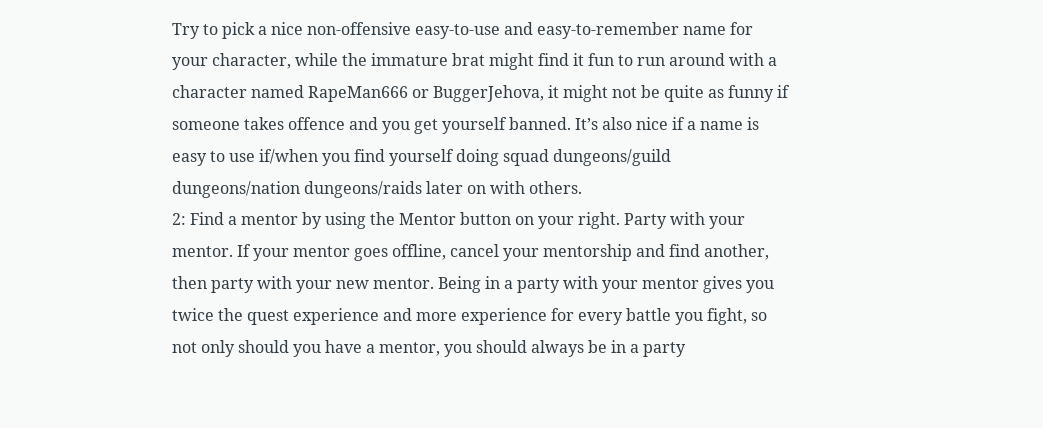Try to pick a nice non-offensive easy-to-use and easy-to-remember name for your character, while the immature brat might find it fun to run around with a character named RapeMan666 or BuggerJehova, it might not be quite as funny if someone takes offence and you get yourself banned. It’s also nice if a name is easy to use if/when you find yourself doing squad dungeons/guild dungeons/nation dungeons/raids later on with others.
2: Find a mentor by using the Mentor button on your right. Party with your mentor. If your mentor goes offline, cancel your mentorship and find another, then party with your new mentor. Being in a party with your mentor gives you twice the quest experience and more experience for every battle you fight, so not only should you have a mentor, you should always be in a party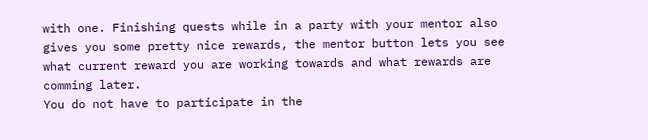with one. Finishing quests while in a party with your mentor also gives you some pretty nice rewards, the mentor button lets you see what current reward you are working towards and what rewards are comming later.
You do not have to participate in the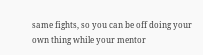same fights, so you can be off doing your own thing while your mentor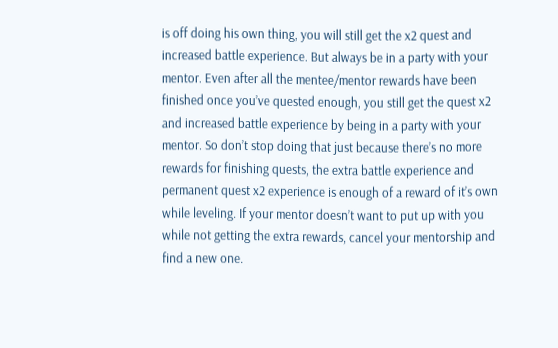is off doing his own thing, you will still get the x2 quest and increased battle experience. But always be in a party with your mentor. Even after all the mentee/mentor rewards have been finished once you’ve quested enough, you still get the quest x2 and increased battle experience by being in a party with your mentor. So don’t stop doing that just because there’s no more rewards for finishing quests, the extra battle experience and permanent quest x2 experience is enough of a reward of it’s own while leveling. If your mentor doesn’t want to put up with you while not getting the extra rewards, cancel your mentorship and find a new one.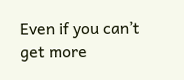Even if you can’t get more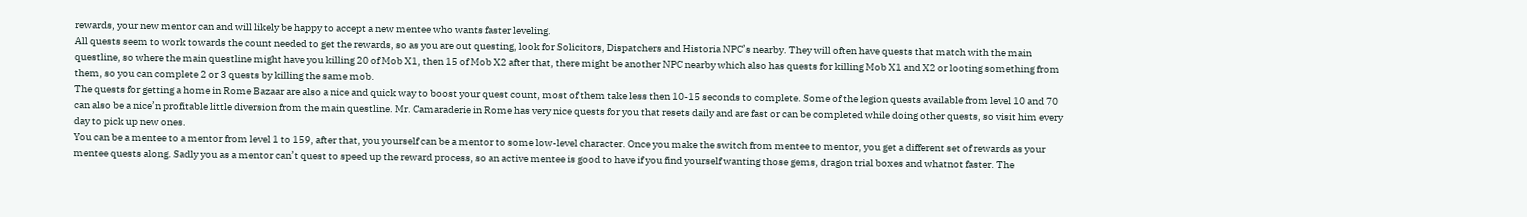rewards, your new mentor can and will likely be happy to accept a new mentee who wants faster leveling.
All quests seem to work towards the count needed to get the rewards, so as you are out questing, look for Solicitors, Dispatchers and Historia NPC’s nearby. They will often have quests that match with the main questline, so where the main questline might have you killing 20 of Mob X1, then 15 of Mob X2 after that, there might be another NPC nearby which also has quests for killing Mob X1 and X2 or looting something from them, so you can complete 2 or 3 quests by killing the same mob.
The quests for getting a home in Rome Bazaar are also a nice and quick way to boost your quest count, most of them take less then 10-15 seconds to complete. Some of the legion quests available from level 10 and 70 can also be a nice’n profitable little diversion from the main questline. Mr. Camaraderie in Rome has very nice quests for you that resets daily and are fast or can be completed while doing other quests, so visit him every day to pick up new ones.
You can be a mentee to a mentor from level 1 to 159, after that, you yourself can be a mentor to some low-level character. Once you make the switch from mentee to mentor, you get a different set of rewards as your mentee quests along. Sadly you as a mentor can’t quest to speed up the reward process, so an active mentee is good to have if you find yourself wanting those gems, dragon trial boxes and whatnot faster. The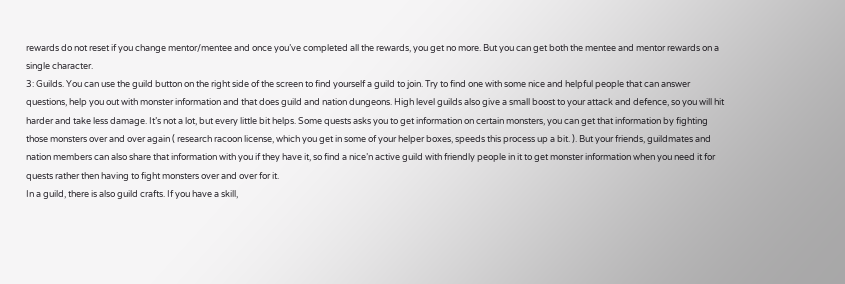rewards do not reset if you change mentor/mentee and once you’ve completed all the rewards, you get no more. But you can get both the mentee and mentor rewards on a single character.
3: Guilds. You can use the guild button on the right side of the screen to find yourself a guild to join. Try to find one with some nice and helpful people that can answer questions, help you out with monster information and that does guild and nation dungeons. High level guilds also give a small boost to your attack and defence, so you will hit harder and take less damage. It’s not a lot, but every little bit helps. Some quests asks you to get information on certain monsters, you can get that information by fighting those monsters over and over again ( research racoon license, which you get in some of your helper boxes, speeds this process up a bit. ). But your friends, guildmates and nation members can also share that information with you if they have it, so find a nice’n active guild with friendly people in it to get monster information when you need it for quests rather then having to fight monsters over and over for it.
In a guild, there is also guild crafts. If you have a skill,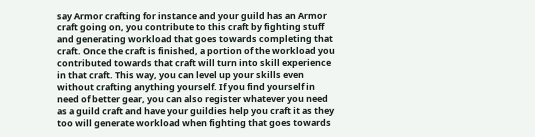say Armor crafting for instance and your guild has an Armor craft going on, you contribute to this craft by fighting stuff and generating workload that goes towards completing that craft. Once the craft is finished, a portion of the workload you contributed towards that craft will turn into skill experience in that craft. This way, you can level up your skills even without crafting anything yourself. If you find yourself in need of better gear, you can also register whatever you need as a guild craft and have your guildies help you craft it as they too will generate workload when fighting that goes towards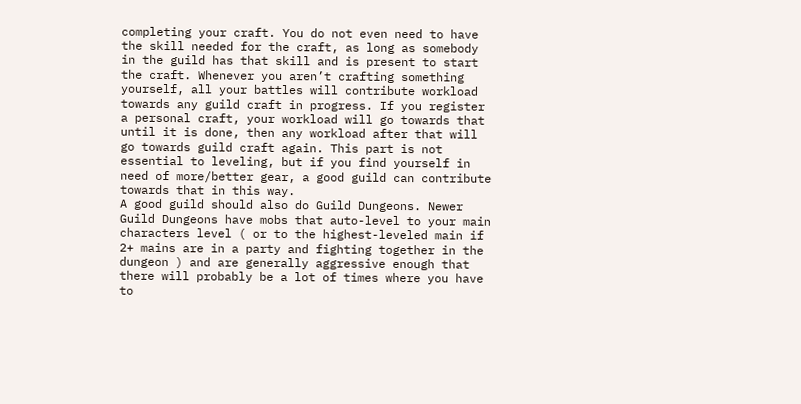completing your craft. You do not even need to have the skill needed for the craft, as long as somebody in the guild has that skill and is present to start the craft. Whenever you aren’t crafting something yourself, all your battles will contribute workload towards any guild craft in progress. If you register a personal craft, your workload will go towards that until it is done, then any workload after that will go towards guild craft again. This part is not essential to leveling, but if you find yourself in need of more/better gear, a good guild can contribute towards that in this way.
A good guild should also do Guild Dungeons. Newer Guild Dungeons have mobs that auto-level to your main characters level ( or to the highest-leveled main if 2+ mains are in a party and fighting together in the dungeon ) and are generally aggressive enough that there will probably be a lot of times where you have to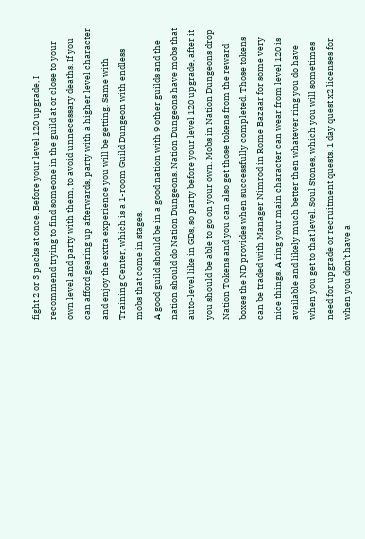fight 2 or 3 packs at once. Before your level 120 upgrade, I recommend trying to find someone in the guild at or close to your own level and party with them, to avoid unnecessary deaths. If you can afford gearing up afterwards, party with a higher level character and enjoy the extra experience you will be getting. Same with Training Center, which is a 1-room Guild Dungeon with endless mobs that come in stages.
A good guild should be in a good nation with 9 other guilds and the nation should do Nation Dungeons. Nation Dungeons have mobs that auto-level like in GDs, so party before your level 120 upgrade, after it you should be able to go on your own. Mobs in Nation Dungeons drop Nation Tokens and you can also get those tokens from the reward boxes the ND provides when successfully completed. Those tokens can be traded with Manager Nimrod in Rome Bazaar for some very nice things. A ring your main character can wear from level 120 is available and likely much better then whatever ring you do have when you get to that level. Soul Stones, which you will sometimes need for upgrade or recruitment quests. 1 day quest x2 licenses for when you don’t have a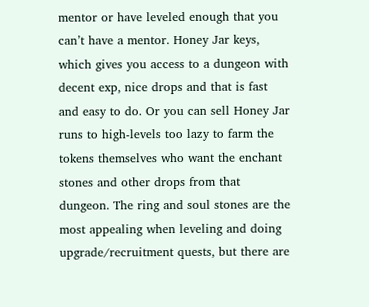mentor or have leveled enough that you can’t have a mentor. Honey Jar keys, which gives you access to a dungeon with decent exp, nice drops and that is fast and easy to do. Or you can sell Honey Jar runs to high-levels too lazy to farm the tokens themselves who want the enchant stones and other drops from that dungeon. The ring and soul stones are the most appealing when leveling and doing upgrade/recruitment quests, but there are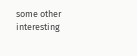some other interesting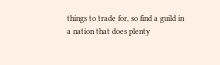things to trade for, so find a guild in a nation that does plenty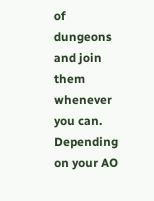of dungeons and join them whenever you can.
Depending on your AO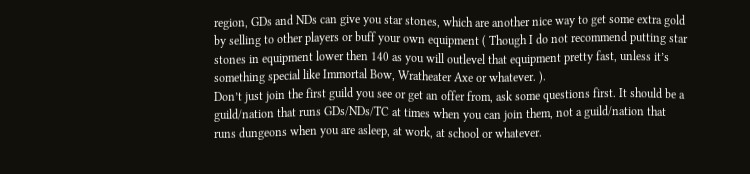region, GDs and NDs can give you star stones, which are another nice way to get some extra gold by selling to other players or buff your own equipment ( Though I do not recommend putting star stones in equipment lower then 140 as you will outlevel that equipment pretty fast, unless it’s something special like Immortal Bow, Wratheater Axe or whatever. ).
Don’t just join the first guild you see or get an offer from, ask some questions first. It should be a guild/nation that runs GDs/NDs/TC at times when you can join them, not a guild/nation that runs dungeons when you are asleep, at work, at school or whatever.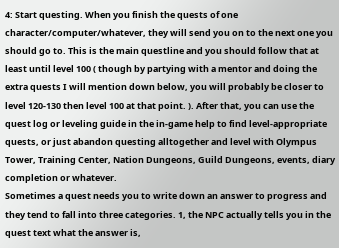4: Start questing. When you finish the quests of one character/computer/whatever, they will send you on to the next one you should go to. This is the main questline and you should follow that at least until level 100 ( though by partying with a mentor and doing the extra quests I will mention down below, you will probably be closer to level 120-130 then level 100 at that point. ). After that, you can use the quest log or leveling guide in the in-game help to find level-appropriate quests, or just abandon questing alltogether and level with Olympus Tower, Training Center, Nation Dungeons, Guild Dungeons, events, diary completion or whatever.
Sometimes a quest needs you to write down an answer to progress and they tend to fall into three categories. 1, the NPC actually tells you in the quest text what the answer is,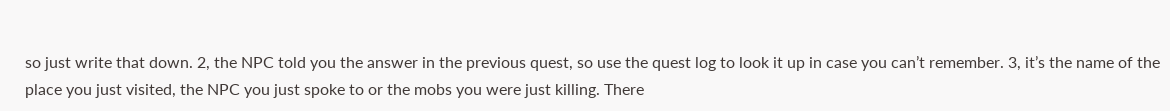so just write that down. 2, the NPC told you the answer in the previous quest, so use the quest log to look it up in case you can’t remember. 3, it’s the name of the place you just visited, the NPC you just spoke to or the mobs you were just killing. There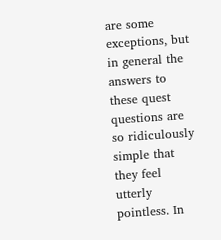are some exceptions, but in general the answers to these quest questions are so ridiculously simple that they feel utterly pointless. In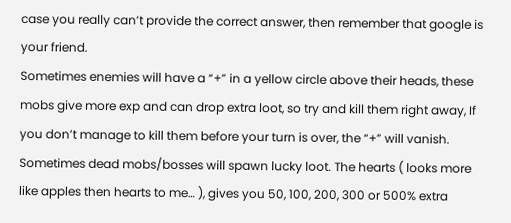case you really can’t provide the correct answer, then remember that google is your friend.
Sometimes enemies will have a “+” in a yellow circle above their heads, these mobs give more exp and can drop extra loot, so try and kill them right away, If you don’t manage to kill them before your turn is over, the “+” will vanish.
Sometimes dead mobs/bosses will spawn lucky loot. The hearts ( looks more like apples then hearts to me… ), gives you 50, 100, 200, 300 or 500% extra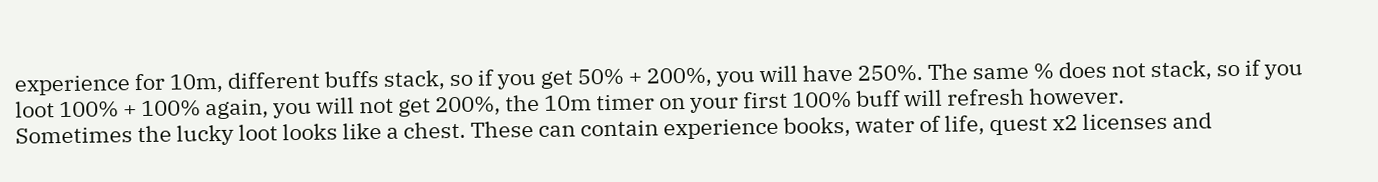experience for 10m, different buffs stack, so if you get 50% + 200%, you will have 250%. The same % does not stack, so if you loot 100% + 100% again, you will not get 200%, the 10m timer on your first 100% buff will refresh however.
Sometimes the lucky loot looks like a chest. These can contain experience books, water of life, quest x2 licenses and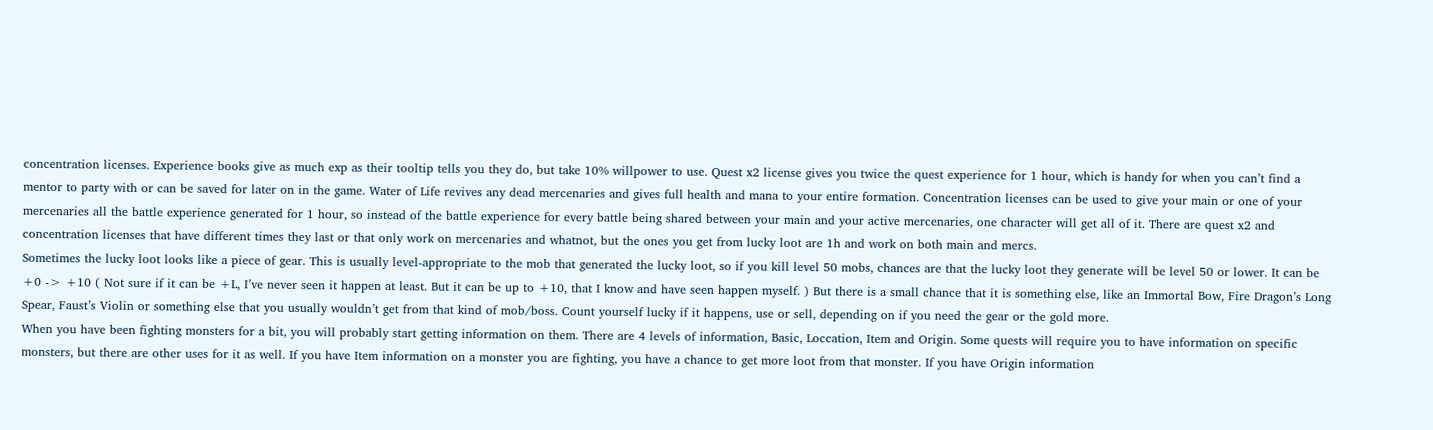concentration licenses. Experience books give as much exp as their tooltip tells you they do, but take 10% willpower to use. Quest x2 license gives you twice the quest experience for 1 hour, which is handy for when you can’t find a mentor to party with or can be saved for later on in the game. Water of Life revives any dead mercenaries and gives full health and mana to your entire formation. Concentration licenses can be used to give your main or one of your mercenaries all the battle experience generated for 1 hour, so instead of the battle experience for every battle being shared between your main and your active mercenaries, one character will get all of it. There are quest x2 and concentration licenses that have different times they last or that only work on mercenaries and whatnot, but the ones you get from lucky loot are 1h and work on both main and mercs.
Sometimes the lucky loot looks like a piece of gear. This is usually level-appropriate to the mob that generated the lucky loot, so if you kill level 50 mobs, chances are that the lucky loot they generate will be level 50 or lower. It can be +0 -> +10 ( Not sure if it can be +L, I’ve never seen it happen at least. But it can be up to +10, that I know and have seen happen myself. ) But there is a small chance that it is something else, like an Immortal Bow, Fire Dragon’s Long Spear, Faust’s Violin or something else that you usually wouldn’t get from that kind of mob/boss. Count yourself lucky if it happens, use or sell, depending on if you need the gear or the gold more.
When you have been fighting monsters for a bit, you will probably start getting information on them. There are 4 levels of information, Basic, Loccation, Item and Origin. Some quests will require you to have information on specific monsters, but there are other uses for it as well. If you have Item information on a monster you are fighting, you have a chance to get more loot from that monster. If you have Origin information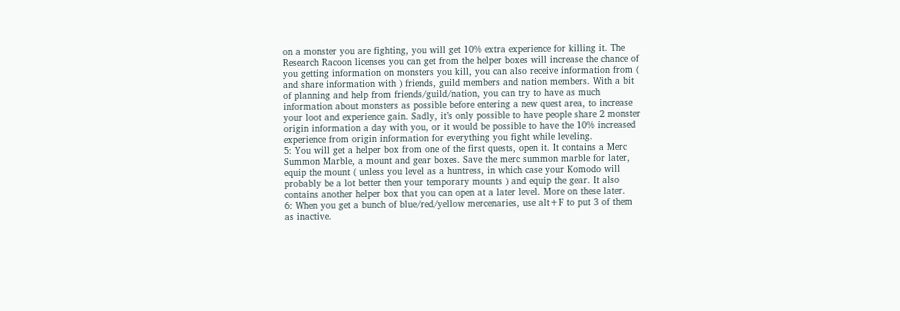on a monster you are fighting, you will get 10% extra experience for killing it. The Research Racoon licenses you can get from the helper boxes will increase the chance of you getting information on monsters you kill, you can also receive information from ( and share information with ) friends, guild members and nation members. With a bit of planning and help from friends/guild/nation, you can try to have as much information about monsters as possible before entering a new quest area, to increase your loot and experience gain. Sadly, it’s only possible to have people share 2 monster origin information a day with you, or it would be possible to have the 10% increased experience from origin information for everything you fight while leveling.
5: You will get a helper box from one of the first quests, open it. It contains a Merc Summon Marble, a mount and gear boxes. Save the merc summon marble for later, equip the mount ( unless you level as a huntress, in which case your Komodo will probably be a lot better then your temporary mounts ) and equip the gear. It also contains another helper box that you can open at a later level. More on these later.
6: When you get a bunch of blue/red/yellow mercenaries, use alt+F to put 3 of them as inactive.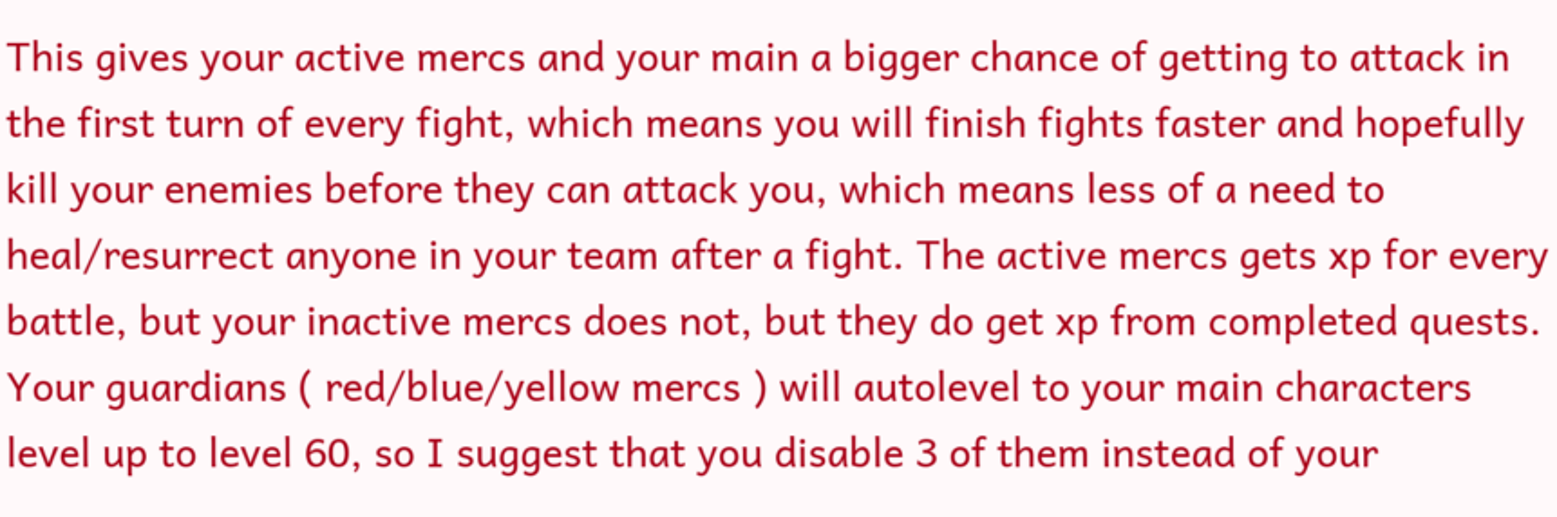This gives your active mercs and your main a bigger chance of getting to attack in the first turn of every fight, which means you will finish fights faster and hopefully kill your enemies before they can attack you, which means less of a need to heal/resurrect anyone in your team after a fight. The active mercs gets xp for every battle, but your inactive mercs does not, but they do get xp from completed quests. Your guardians ( red/blue/yellow mercs ) will autolevel to your main characters level up to level 60, so I suggest that you disable 3 of them instead of your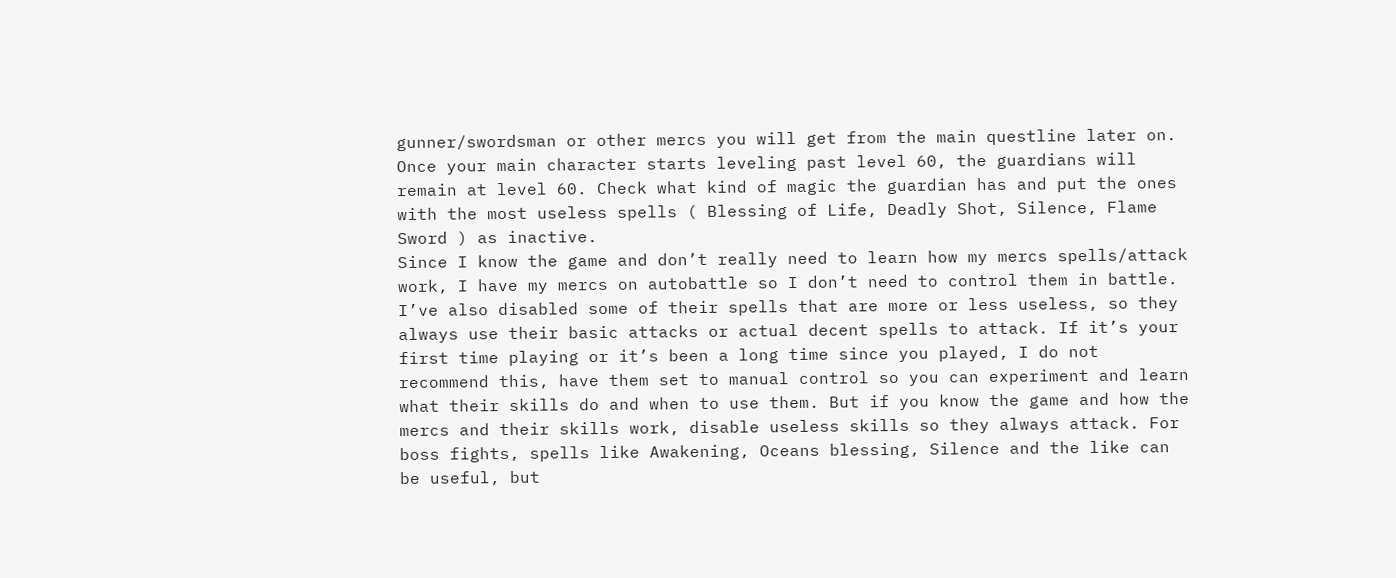gunner/swordsman or other mercs you will get from the main questline later on. Once your main character starts leveling past level 60, the guardians will remain at level 60. Check what kind of magic the guardian has and put the ones with the most useless spells ( Blessing of Life, Deadly Shot, Silence, Flame Sword ) as inactive.
Since I know the game and don’t really need to learn how my mercs spells/attack work, I have my mercs on autobattle so I don’t need to control them in battle. I’ve also disabled some of their spells that are more or less useless, so they always use their basic attacks or actual decent spells to attack. If it’s your first time playing or it’s been a long time since you played, I do not recommend this, have them set to manual control so you can experiment and learn what their skills do and when to use them. But if you know the game and how the mercs and their skills work, disable useless skills so they always attack. For boss fights, spells like Awakening, Oceans blessing, Silence and the like can be useful, but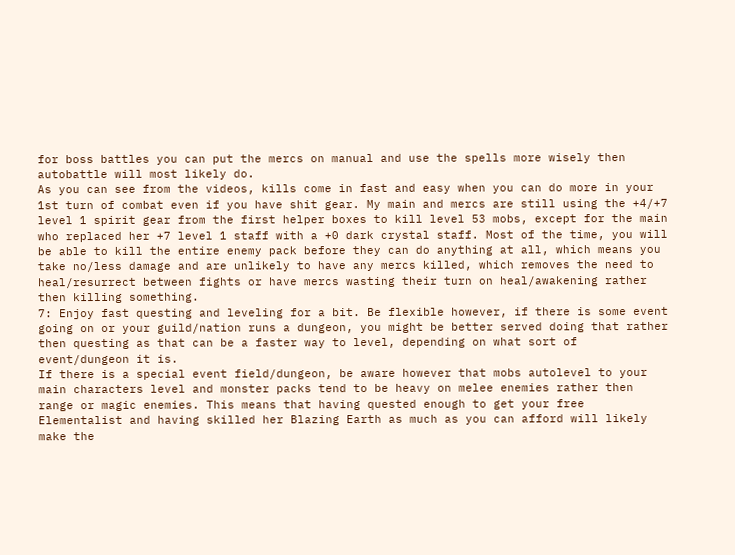for boss battles you can put the mercs on manual and use the spells more wisely then autobattle will most likely do.
As you can see from the videos, kills come in fast and easy when you can do more in your 1st turn of combat even if you have shit gear. My main and mercs are still using the +4/+7 level 1 spirit gear from the first helper boxes to kill level 53 mobs, except for the main who replaced her +7 level 1 staff with a +0 dark crystal staff. Most of the time, you will be able to kill the entire enemy pack before they can do anything at all, which means you take no/less damage and are unlikely to have any mercs killed, which removes the need to heal/resurrect between fights or have mercs wasting their turn on heal/awakening rather then killing something.
7: Enjoy fast questing and leveling for a bit. Be flexible however, if there is some event going on or your guild/nation runs a dungeon, you might be better served doing that rather then questing as that can be a faster way to level, depending on what sort of event/dungeon it is.
If there is a special event field/dungeon, be aware however that mobs autolevel to your main characters level and monster packs tend to be heavy on melee enemies rather then range or magic enemies. This means that having quested enough to get your free Elementalist and having skilled her Blazing Earth as much as you can afford will likely make the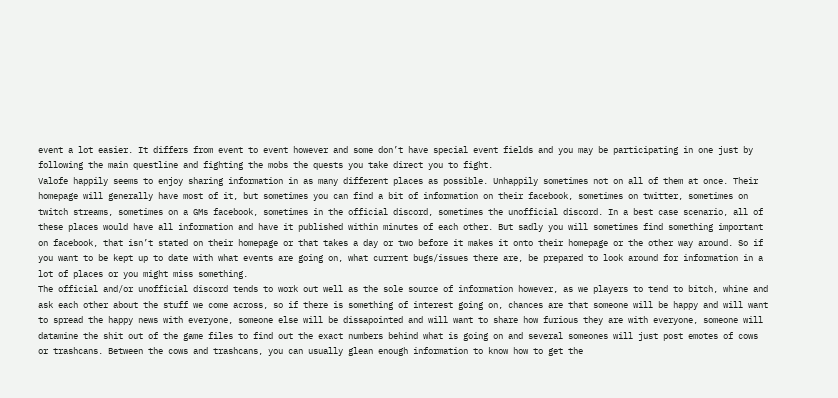event a lot easier. It differs from event to event however and some don’t have special event fields and you may be participating in one just by following the main questline and fighting the mobs the quests you take direct you to fight.
Valofe happily seems to enjoy sharing information in as many different places as possible. Unhappily sometimes not on all of them at once. Their homepage will generally have most of it, but sometimes you can find a bit of information on their facebook, sometimes on twitter, sometimes on twitch streams, sometimes on a GMs facebook, sometimes in the official discord, sometimes the unofficial discord. In a best case scenario, all of these places would have all information and have it published within minutes of each other. But sadly you will sometimes find something important on facebook, that isn’t stated on their homepage or that takes a day or two before it makes it onto their homepage or the other way around. So if you want to be kept up to date with what events are going on, what current bugs/issues there are, be prepared to look around for information in a lot of places or you might miss something.
The official and/or unofficial discord tends to work out well as the sole source of information however, as we players to tend to bitch, whine and ask each other about the stuff we come across, so if there is something of interest going on, chances are that someone will be happy and will want to spread the happy news with everyone, someone else will be dissapointed and will want to share how furious they are with everyone, someone will datamine the shit out of the game files to find out the exact numbers behind what is going on and several someones will just post emotes of cows or trashcans. Between the cows and trashcans, you can usually glean enough information to know how to get the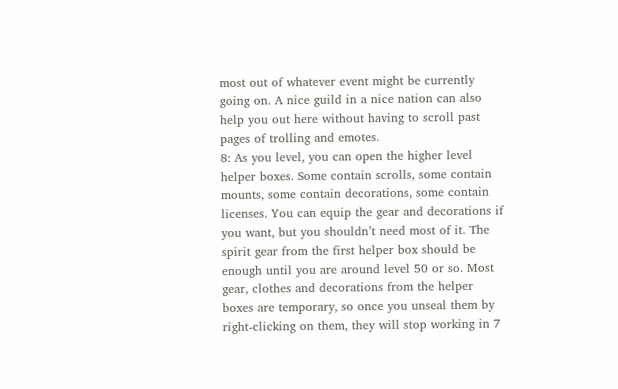most out of whatever event might be currently going on. A nice guild in a nice nation can also help you out here without having to scroll past pages of trolling and emotes.
8: As you level, you can open the higher level helper boxes. Some contain scrolls, some contain mounts, some contain decorations, some contain licenses. You can equip the gear and decorations if you want, but you shouldn’t need most of it. The spirit gear from the first helper box should be enough until you are around level 50 or so. Most gear, clothes and decorations from the helper boxes are temporary, so once you unseal them by right-clicking on them, they will stop working in 7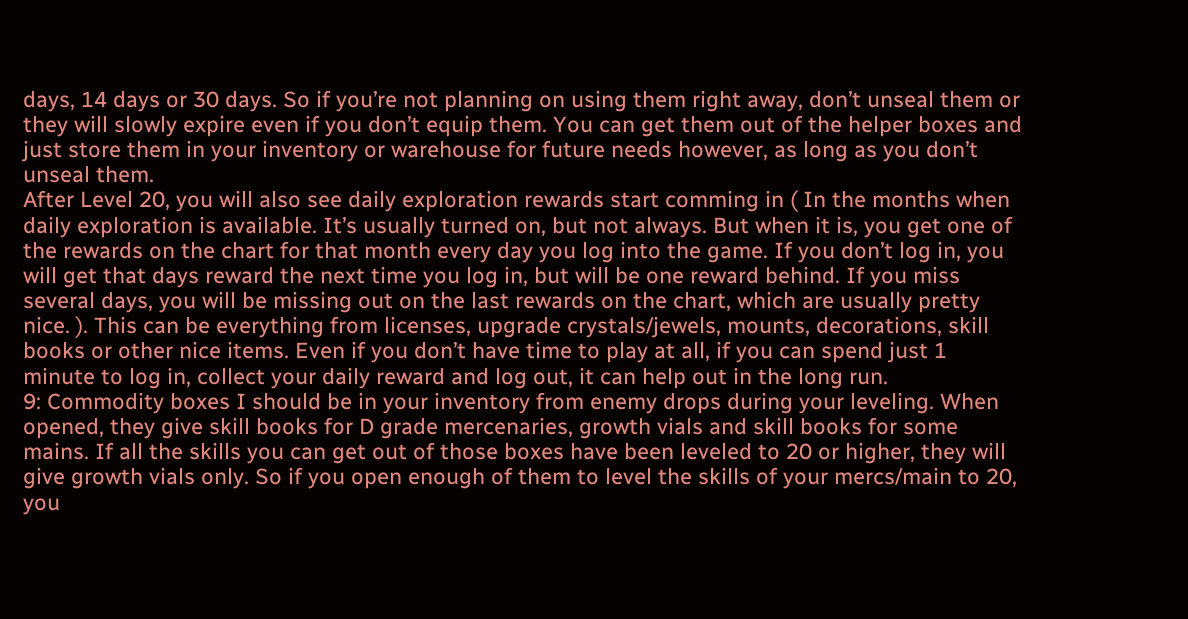days, 14 days or 30 days. So if you’re not planning on using them right away, don’t unseal them or they will slowly expire even if you don’t equip them. You can get them out of the helper boxes and just store them in your inventory or warehouse for future needs however, as long as you don’t unseal them.
After Level 20, you will also see daily exploration rewards start comming in ( In the months when daily exploration is available. It’s usually turned on, but not always. But when it is, you get one of the rewards on the chart for that month every day you log into the game. If you don’t log in, you will get that days reward the next time you log in, but will be one reward behind. If you miss several days, you will be missing out on the last rewards on the chart, which are usually pretty nice. ). This can be everything from licenses, upgrade crystals/jewels, mounts, decorations, skill books or other nice items. Even if you don’t have time to play at all, if you can spend just 1 minute to log in, collect your daily reward and log out, it can help out in the long run.
9: Commodity boxes I should be in your inventory from enemy drops during your leveling. When opened, they give skill books for D grade mercenaries, growth vials and skill books for some mains. If all the skills you can get out of those boxes have been leveled to 20 or higher, they will give growth vials only. So if you open enough of them to level the skills of your mercs/main to 20, you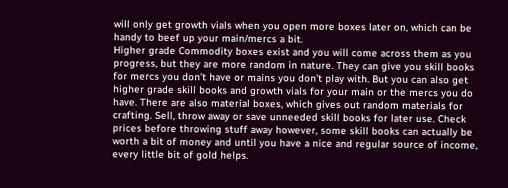will only get growth vials when you open more boxes later on, which can be handy to beef up your main/mercs a bit.
Higher grade Commodity boxes exist and you will come across them as you progress, but they are more random in nature. They can give you skill books for mercs you don’t have or mains you don’t play with. But you can also get higher grade skill books and growth vials for your main or the mercs you do have. There are also material boxes, which gives out random materials for crafting. Sell, throw away or save unneeded skill books for later use. Check prices before throwing stuff away however, some skill books can actually be worth a bit of money and until you have a nice and regular source of income, every little bit of gold helps.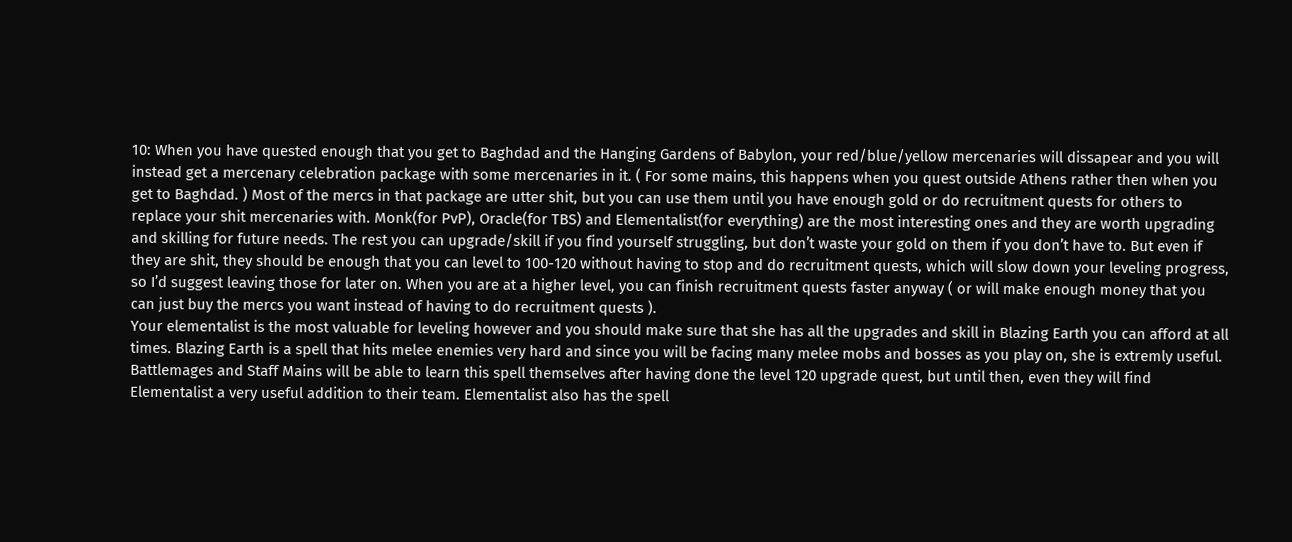10: When you have quested enough that you get to Baghdad and the Hanging Gardens of Babylon, your red/blue/yellow mercenaries will dissapear and you will instead get a mercenary celebration package with some mercenaries in it. ( For some mains, this happens when you quest outside Athens rather then when you get to Baghdad. ) Most of the mercs in that package are utter shit, but you can use them until you have enough gold or do recruitment quests for others to replace your shit mercenaries with. Monk(for PvP), Oracle(for TBS) and Elementalist(for everything) are the most interesting ones and they are worth upgrading and skilling for future needs. The rest you can upgrade/skill if you find yourself struggling, but don’t waste your gold on them if you don’t have to. But even if they are shit, they should be enough that you can level to 100-120 without having to stop and do recruitment quests, which will slow down your leveling progress, so I’d suggest leaving those for later on. When you are at a higher level, you can finish recruitment quests faster anyway ( or will make enough money that you can just buy the mercs you want instead of having to do recruitment quests ).
Your elementalist is the most valuable for leveling however and you should make sure that she has all the upgrades and skill in Blazing Earth you can afford at all times. Blazing Earth is a spell that hits melee enemies very hard and since you will be facing many melee mobs and bosses as you play on, she is extremly useful. Battlemages and Staff Mains will be able to learn this spell themselves after having done the level 120 upgrade quest, but until then, even they will find Elementalist a very useful addition to their team. Elementalist also has the spell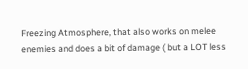Freezing Atmosphere, that also works on melee enemies and does a bit of damage ( but a LOT less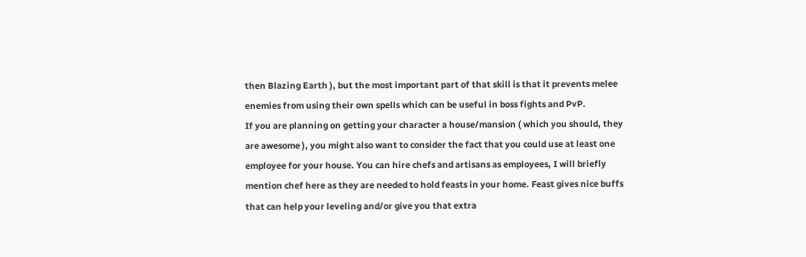then Blazing Earth ), but the most important part of that skill is that it prevents melee enemies from using their own spells which can be useful in boss fights and PvP.
If you are planning on getting your character a house/mansion ( which you should, they are awesome ), you might also want to consider the fact that you could use at least one employee for your house. You can hire chefs and artisans as employees, I will briefly mention chef here as they are needed to hold feasts in your home. Feast gives nice buffs that can help your leveling and/or give you that extra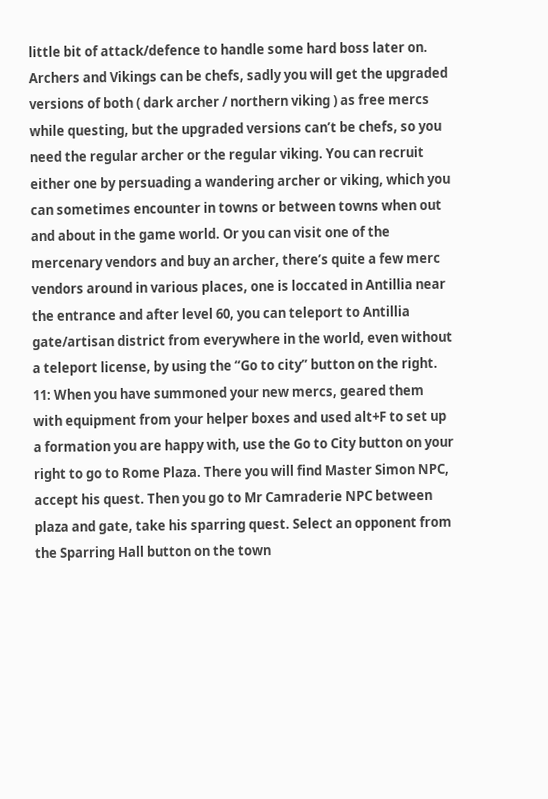little bit of attack/defence to handle some hard boss later on. Archers and Vikings can be chefs, sadly you will get the upgraded versions of both ( dark archer / northern viking ) as free mercs while questing, but the upgraded versions can’t be chefs, so you need the regular archer or the regular viking. You can recruit either one by persuading a wandering archer or viking, which you can sometimes encounter in towns or between towns when out and about in the game world. Or you can visit one of the mercenary vendors and buy an archer, there’s quite a few merc vendors around in various places, one is loccated in Antillia near the entrance and after level 60, you can teleport to Antillia gate/artisan district from everywhere in the world, even without a teleport license, by using the “Go to city” button on the right.
11: When you have summoned your new mercs, geared them with equipment from your helper boxes and used alt+F to set up a formation you are happy with, use the Go to City button on your right to go to Rome Plaza. There you will find Master Simon NPC, accept his quest. Then you go to Mr Camraderie NPC between plaza and gate, take his sparring quest. Select an opponent from the Sparring Hall button on the town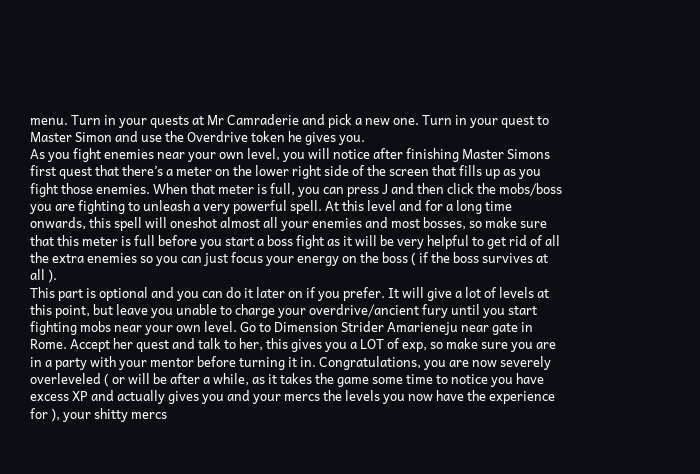menu. Turn in your quests at Mr Camraderie and pick a new one. Turn in your quest to Master Simon and use the Overdrive token he gives you.
As you fight enemies near your own level, you will notice after finishing Master Simons first quest that there’s a meter on the lower right side of the screen that fills up as you fight those enemies. When that meter is full, you can press J and then click the mobs/boss you are fighting to unleash a very powerful spell. At this level and for a long time onwards, this spell will oneshot almost all your enemies and most bosses, so make sure that this meter is full before you start a boss fight as it will be very helpful to get rid of all the extra enemies so you can just focus your energy on the boss ( if the boss survives at all ).
This part is optional and you can do it later on if you prefer. It will give a lot of levels at this point, but leave you unable to charge your overdrive/ancient fury until you start fighting mobs near your own level. Go to Dimension Strider Amarieneju near gate in Rome. Accept her quest and talk to her, this gives you a LOT of exp, so make sure you are in a party with your mentor before turning it in. Congratulations, you are now severely overleveled ( or will be after a while, as it takes the game some time to notice you have excess XP and actually gives you and your mercs the levels you now have the experience for ), your shitty mercs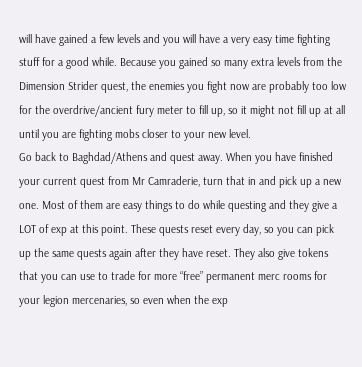will have gained a few levels and you will have a very easy time fighting stuff for a good while. Because you gained so many extra levels from the Dimension Strider quest, the enemies you fight now are probably too low for the overdrive/ancient fury meter to fill up, so it might not fill up at all until you are fighting mobs closer to your new level.
Go back to Baghdad/Athens and quest away. When you have finished your current quest from Mr Camraderie, turn that in and pick up a new one. Most of them are easy things to do while questing and they give a LOT of exp at this point. These quests reset every day, so you can pick up the same quests again after they have reset. They also give tokens that you can use to trade for more “free” permanent merc rooms for your legion mercenaries, so even when the exp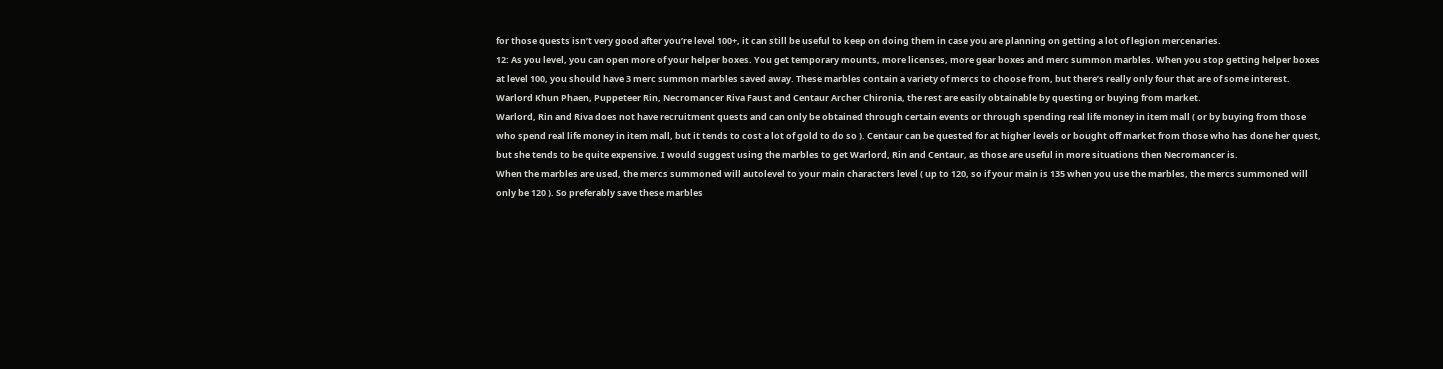for those quests isn’t very good after you’re level 100+, it can still be useful to keep on doing them in case you are planning on getting a lot of legion mercenaries.
12: As you level, you can open more of your helper boxes. You get temporary mounts, more licenses, more gear boxes and merc summon marbles. When you stop getting helper boxes at level 100, you should have 3 merc summon marbles saved away. These marbles contain a variety of mercs to choose from, but there’s really only four that are of some interest. Warlord Khun Phaen, Puppeteer Rin, Necromancer Riva Faust and Centaur Archer Chironia, the rest are easily obtainable by questing or buying from market.
Warlord, Rin and Riva does not have recruitment quests and can only be obtained through certain events or through spending real life money in item mall ( or by buying from those who spend real life money in item mall, but it tends to cost a lot of gold to do so ). Centaur can be quested for at higher levels or bought off market from those who has done her quest, but she tends to be quite expensive. I would suggest using the marbles to get Warlord, Rin and Centaur, as those are useful in more situations then Necromancer is.
When the marbles are used, the mercs summoned will autolevel to your main characters level ( up to 120, so if your main is 135 when you use the marbles, the mercs summoned will only be 120 ). So preferably save these marbles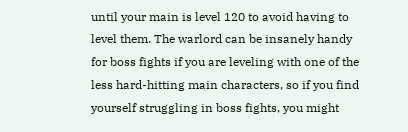until your main is level 120 to avoid having to level them. The warlord can be insanely handy for boss fights if you are leveling with one of the less hard-hitting main characters, so if you find yourself struggling in boss fights, you might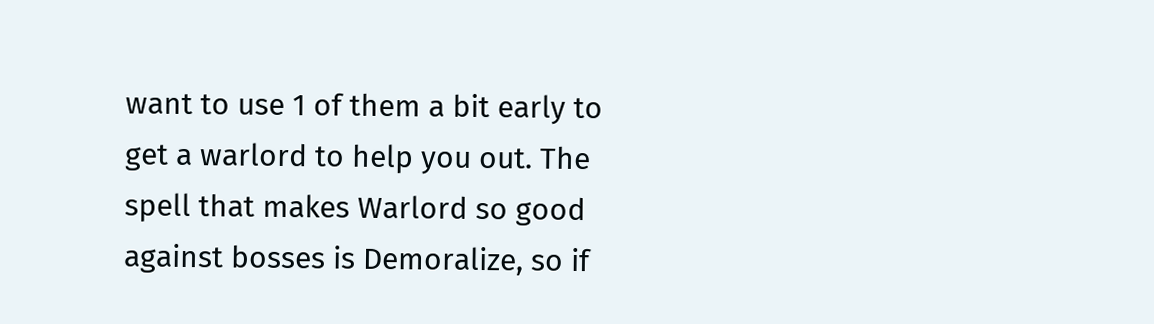want to use 1 of them a bit early to get a warlord to help you out. The spell that makes Warlord so good against bosses is Demoralize, so if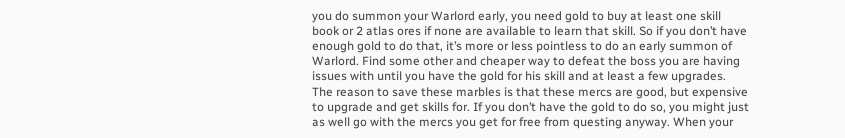you do summon your Warlord early, you need gold to buy at least one skill book or 2 atlas ores if none are available to learn that skill. So if you don’t have enough gold to do that, it’s more or less pointless to do an early summon of Warlord. Find some other and cheaper way to defeat the boss you are having issues with until you have the gold for his skill and at least a few upgrades.
The reason to save these marbles is that these mercs are good, but expensive to upgrade and get skills for. If you don’t have the gold to do so, you might just as well go with the mercs you get for free from questing anyway. When your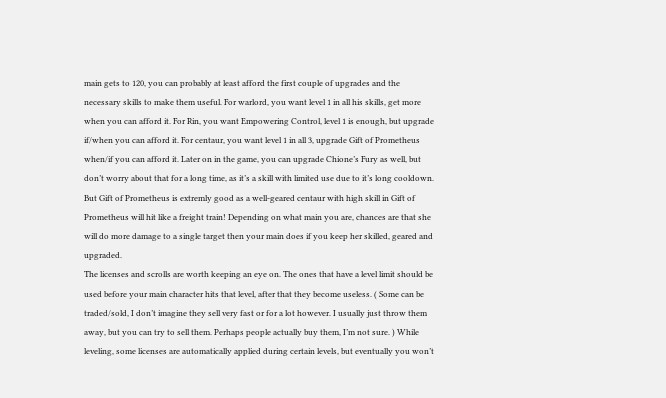main gets to 120, you can probably at least afford the first couple of upgrades and the necessary skills to make them useful. For warlord, you want level 1 in all his skills, get more when you can afford it. For Rin, you want Empowering Control, level 1 is enough, but upgrade if/when you can afford it. For centaur, you want level 1 in all 3, upgrade Gift of Prometheus when/if you can afford it. Later on in the game, you can upgrade Chione’s Fury as well, but don’t worry about that for a long time, as it’s a skill with limited use due to it’s long cooldown. But Gift of Prometheus is extremly good as a well-geared centaur with high skill in Gift of Prometheus will hit like a freight train! Depending on what main you are, chances are that she will do more damage to a single target then your main does if you keep her skilled, geared and upgraded.
The licenses and scrolls are worth keeping an eye on. The ones that have a level limit should be used before your main character hits that level, after that they become useless. ( Some can be traded/sold, I don’t imagine they sell very fast or for a lot however. I usually just throw them away, but you can try to sell them. Perhaps people actually buy them, I’m not sure. ) While leveling, some licenses are automatically applied during certain levels, but eventually you won’t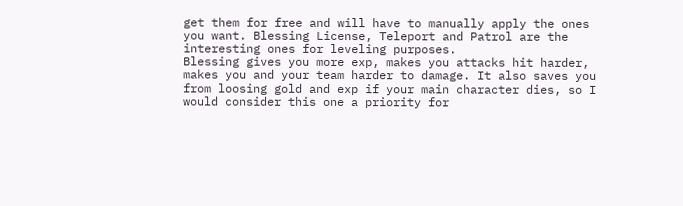get them for free and will have to manually apply the ones you want. Blessing License, Teleport and Patrol are the interesting ones for leveling purposes.
Blessing gives you more exp, makes you attacks hit harder, makes you and your team harder to damage. It also saves you from loosing gold and exp if your main character dies, so I would consider this one a priority for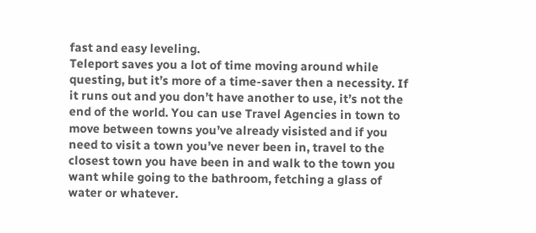fast and easy leveling.
Teleport saves you a lot of time moving around while questing, but it’s more of a time-saver then a necessity. If it runs out and you don’t have another to use, it’s not the end of the world. You can use Travel Agencies in town to move between towns you’ve already visisted and if you need to visit a town you’ve never been in, travel to the closest town you have been in and walk to the town you want while going to the bathroom, fetching a glass of water or whatever.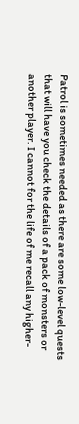Patrol is sometimes needed as there are some low-level quests that will have you check the details of a pack of monsters or another player. I cannot for the life of me recall any higher-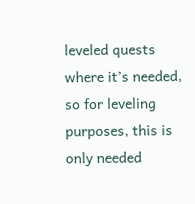leveled quests where it’s needed, so for leveling purposes, this is only needed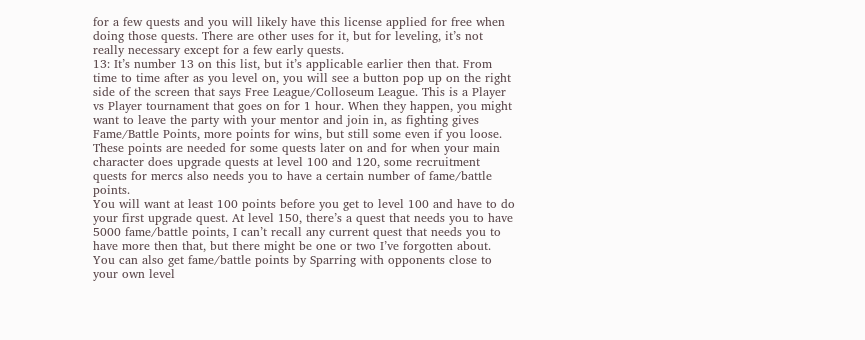for a few quests and you will likely have this license applied for free when doing those quests. There are other uses for it, but for leveling, it’s not really necessary except for a few early quests.
13: It’s number 13 on this list, but it’s applicable earlier then that. From time to time after as you level on, you will see a button pop up on the right side of the screen that says Free League/Colloseum League. This is a Player vs Player tournament that goes on for 1 hour. When they happen, you might want to leave the party with your mentor and join in, as fighting gives Fame/Battle Points, more points for wins, but still some even if you loose. These points are needed for some quests later on and for when your main character does upgrade quests at level 100 and 120, some recruitment quests for mercs also needs you to have a certain number of fame/battle points.
You will want at least 100 points before you get to level 100 and have to do your first upgrade quest. At level 150, there’s a quest that needs you to have 5000 fame/battle points, I can’t recall any current quest that needs you to have more then that, but there might be one or two I’ve forgotten about. You can also get fame/battle points by Sparring with opponents close to your own level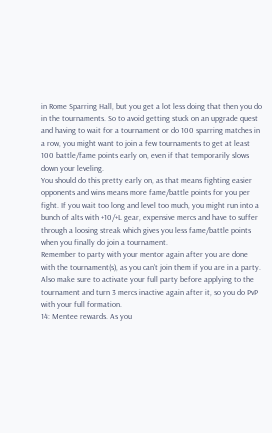in Rome Sparring Hall, but you get a lot less doing that then you do in the tournaments. So to avoid getting stuck on an upgrade quest and having to wait for a tournament or do 100 sparring matches in a row, you might want to join a few tournaments to get at least 100 battle/fame points early on, even if that temporarily slows down your leveling.
You should do this pretty early on, as that means fighting easier opponents and wins means more fame/battle points for you per fight. If you wait too long and level too much, you might run into a bunch of alts with +10/+L gear, expensive mercs and have to suffer through a loosing streak which gives you less fame/battle points when you finally do join a tournament.
Remember to party with your mentor again after you are done with the tournament(s), as you can’t join them if you are in a party. Also make sure to activate your full party before applying to the tournament and turn 3 mercs inactive again after it, so you do PvP with your full formation.
14: Mentee rewards. As you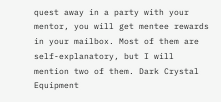quest away in a party with your mentor, you will get mentee rewards in your mailbox. Most of them are self-explanatory, but I will mention two of them. Dark Crystal Equipment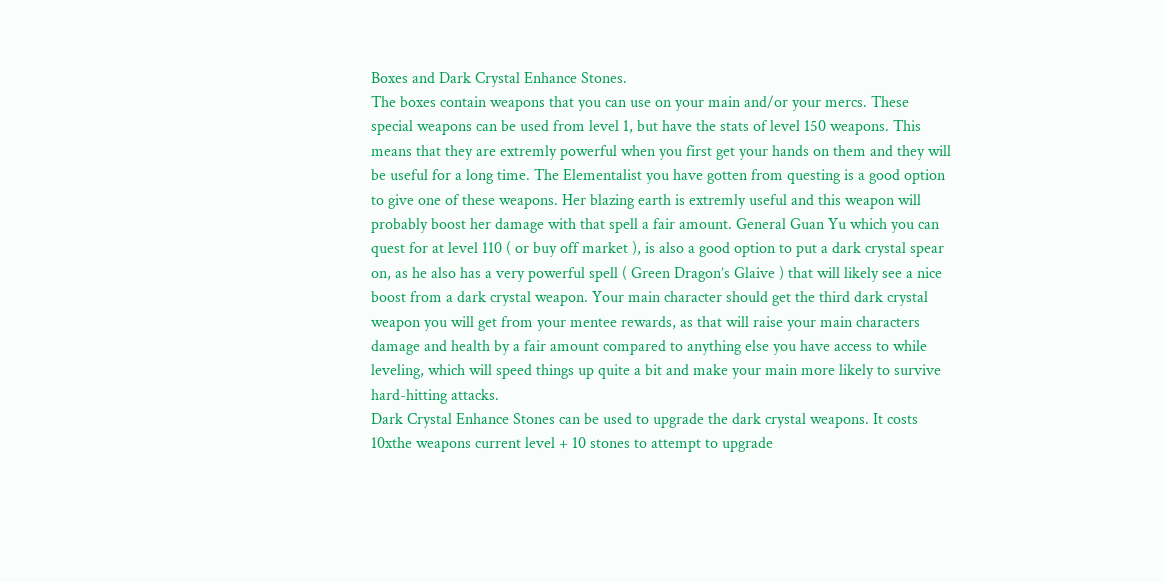Boxes and Dark Crystal Enhance Stones.
The boxes contain weapons that you can use on your main and/or your mercs. These special weapons can be used from level 1, but have the stats of level 150 weapons. This means that they are extremly powerful when you first get your hands on them and they will be useful for a long time. The Elementalist you have gotten from questing is a good option to give one of these weapons. Her blazing earth is extremly useful and this weapon will probably boost her damage with that spell a fair amount. General Guan Yu which you can quest for at level 110 ( or buy off market ), is also a good option to put a dark crystal spear on, as he also has a very powerful spell ( Green Dragon’s Glaive ) that will likely see a nice boost from a dark crystal weapon. Your main character should get the third dark crystal weapon you will get from your mentee rewards, as that will raise your main characters damage and health by a fair amount compared to anything else you have access to while leveling, which will speed things up quite a bit and make your main more likely to survive hard-hitting attacks.
Dark Crystal Enhance Stones can be used to upgrade the dark crystal weapons. It costs 10xthe weapons current level + 10 stones to attempt to upgrade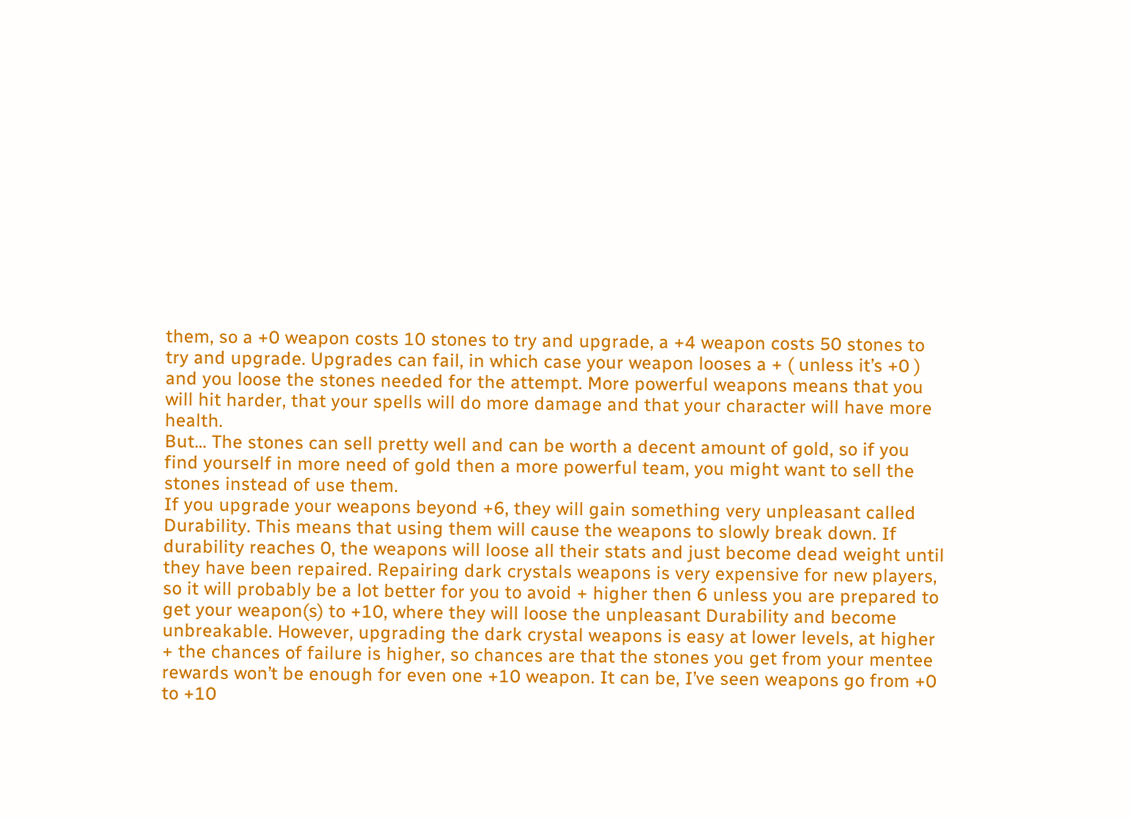them, so a +0 weapon costs 10 stones to try and upgrade, a +4 weapon costs 50 stones to try and upgrade. Upgrades can fail, in which case your weapon looses a + ( unless it’s +0 ) and you loose the stones needed for the attempt. More powerful weapons means that you will hit harder, that your spells will do more damage and that your character will have more health.
But… The stones can sell pretty well and can be worth a decent amount of gold, so if you find yourself in more need of gold then a more powerful team, you might want to sell the stones instead of use them.
If you upgrade your weapons beyond +6, they will gain something very unpleasant called Durability. This means that using them will cause the weapons to slowly break down. If durability reaches 0, the weapons will loose all their stats and just become dead weight until they have been repaired. Repairing dark crystals weapons is very expensive for new players, so it will probably be a lot better for you to avoid + higher then 6 unless you are prepared to get your weapon(s) to +10, where they will loose the unpleasant Durability and become unbreakable. However, upgrading the dark crystal weapons is easy at lower levels, at higher + the chances of failure is higher, so chances are that the stones you get from your mentee rewards won’t be enough for even one +10 weapon. It can be, I’ve seen weapons go from +0 to +10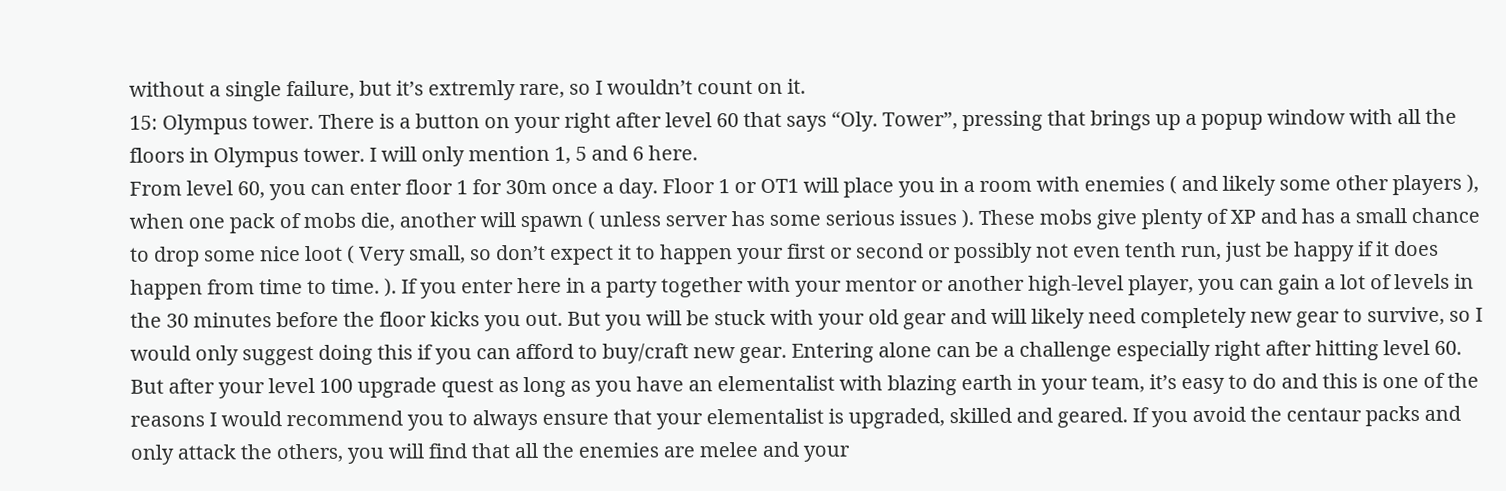without a single failure, but it’s extremly rare, so I wouldn’t count on it.
15: Olympus tower. There is a button on your right after level 60 that says “Oly. Tower”, pressing that brings up a popup window with all the floors in Olympus tower. I will only mention 1, 5 and 6 here.
From level 60, you can enter floor 1 for 30m once a day. Floor 1 or OT1 will place you in a room with enemies ( and likely some other players ), when one pack of mobs die, another will spawn ( unless server has some serious issues ). These mobs give plenty of XP and has a small chance to drop some nice loot ( Very small, so don’t expect it to happen your first or second or possibly not even tenth run, just be happy if it does happen from time to time. ). If you enter here in a party together with your mentor or another high-level player, you can gain a lot of levels in the 30 minutes before the floor kicks you out. But you will be stuck with your old gear and will likely need completely new gear to survive, so I would only suggest doing this if you can afford to buy/craft new gear. Entering alone can be a challenge especially right after hitting level 60. But after your level 100 upgrade quest as long as you have an elementalist with blazing earth in your team, it’s easy to do and this is one of the reasons I would recommend you to always ensure that your elementalist is upgraded, skilled and geared. If you avoid the centaur packs and only attack the others, you will find that all the enemies are melee and your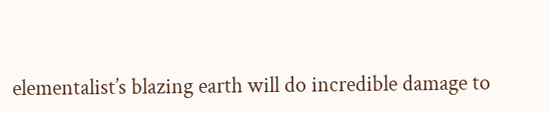elementalist’s blazing earth will do incredible damage to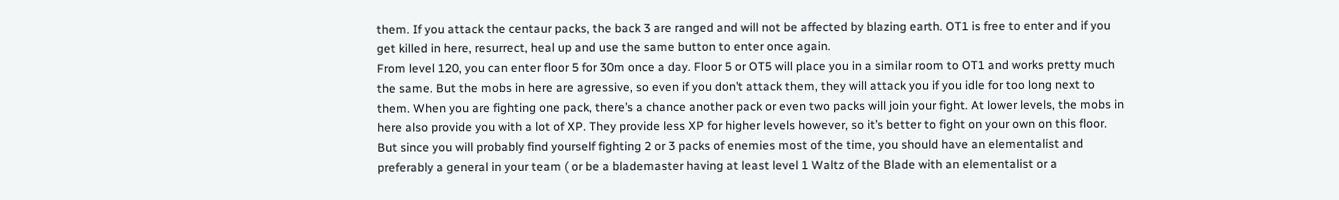them. If you attack the centaur packs, the back 3 are ranged and will not be affected by blazing earth. OT1 is free to enter and if you get killed in here, resurrect, heal up and use the same button to enter once again.
From level 120, you can enter floor 5 for 30m once a day. Floor 5 or OT5 will place you in a similar room to OT1 and works pretty much the same. But the mobs in here are agressive, so even if you don’t attack them, they will attack you if you idle for too long next to them. When you are fighting one pack, there’s a chance another pack or even two packs will join your fight. At lower levels, the mobs in here also provide you with a lot of XP. They provide less XP for higher levels however, so it’s better to fight on your own on this floor. But since you will probably find yourself fighting 2 or 3 packs of enemies most of the time, you should have an elementalist and preferably a general in your team ( or be a blademaster having at least level 1 Waltz of the Blade with an elementalist or a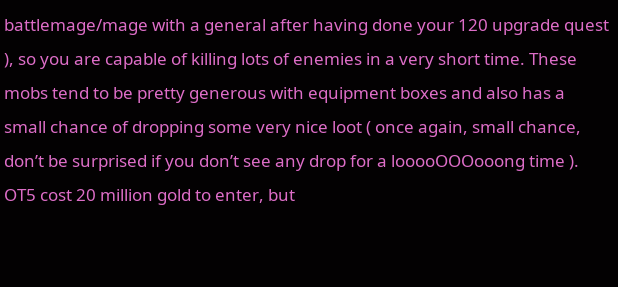battlemage/mage with a general after having done your 120 upgrade quest ), so you are capable of killing lots of enemies in a very short time. These mobs tend to be pretty generous with equipment boxes and also has a small chance of dropping some very nice loot ( once again, small chance, don’t be surprised if you don’t see any drop for a looooOOOooong time ). OT5 cost 20 million gold to enter, but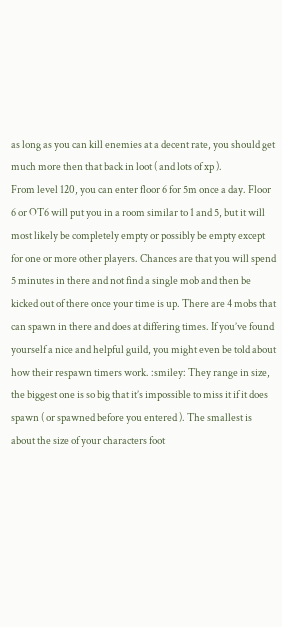as long as you can kill enemies at a decent rate, you should get much more then that back in loot ( and lots of xp ).
From level 120, you can enter floor 6 for 5m once a day. Floor 6 or OT6 will put you in a room similar to 1 and 5, but it will most likely be completely empty or possibly be empty except for one or more other players. Chances are that you will spend 5 minutes in there and not find a single mob and then be kicked out of there once your time is up. There are 4 mobs that can spawn in there and does at differing times. If you’ve found yourself a nice and helpful guild, you might even be told about how their respawn timers work. :smiley: They range in size, the biggest one is so big that it’s impossible to miss it if it does spawn ( or spawned before you entered ). The smallest is about the size of your characters foot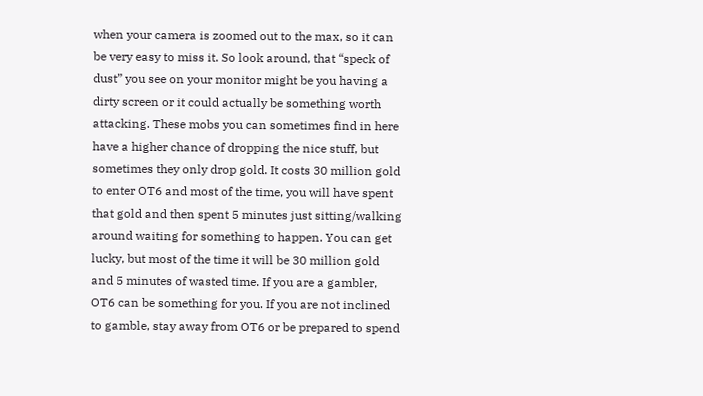when your camera is zoomed out to the max, so it can be very easy to miss it. So look around, that “speck of dust” you see on your monitor might be you having a dirty screen or it could actually be something worth attacking. These mobs you can sometimes find in here have a higher chance of dropping the nice stuff, but sometimes they only drop gold. It costs 30 million gold to enter OT6 and most of the time, you will have spent that gold and then spent 5 minutes just sitting/walking around waiting for something to happen. You can get lucky, but most of the time it will be 30 million gold and 5 minutes of wasted time. If you are a gambler, OT6 can be something for you. If you are not inclined to gamble, stay away from OT6 or be prepared to spend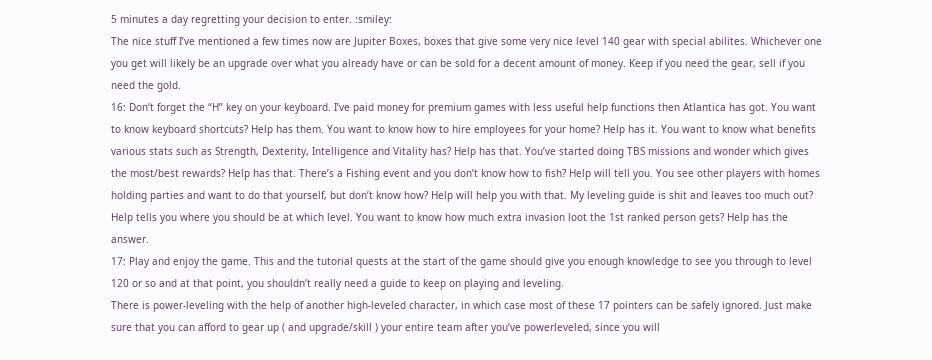5 minutes a day regretting your decision to enter. :smiley:
The nice stuff I’ve mentioned a few times now are Jupiter Boxes, boxes that give some very nice level 140 gear with special abilites. Whichever one you get will likely be an upgrade over what you already have or can be sold for a decent amount of money. Keep if you need the gear, sell if you need the gold.
16: Don’t forget the “H” key on your keyboard. I’ve paid money for premium games with less useful help functions then Atlantica has got. You want to know keyboard shortcuts? Help has them. You want to know how to hire employees for your home? Help has it. You want to know what benefits various stats such as Strength, Dexterity, Intelligence and Vitality has? Help has that. You’ve started doing TBS missions and wonder which gives the most/best rewards? Help has that. There’s a Fishing event and you don’t know how to fish? Help will tell you. You see other players with homes holding parties and want to do that yourself, but don’t know how? Help will help you with that. My leveling guide is shit and leaves too much out? Help tells you where you should be at which level. You want to know how much extra invasion loot the 1st ranked person gets? Help has the answer.
17: Play and enjoy the game. This and the tutorial quests at the start of the game should give you enough knowledge to see you through to level 120 or so and at that point, you shouldn’t really need a guide to keep on playing and leveling.
There is power-leveling with the help of another high-leveled character, in which case most of these 17 pointers can be safely ignored. Just make sure that you can afford to gear up ( and upgrade/skill ) your entire team after you’ve powerleveled, since you will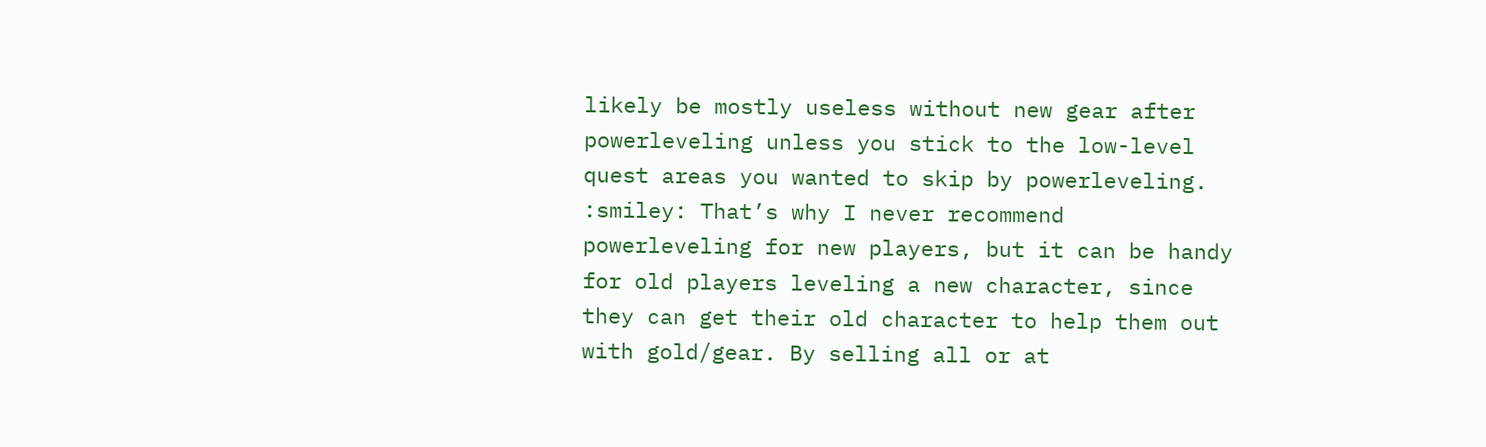likely be mostly useless without new gear after powerleveling unless you stick to the low-level quest areas you wanted to skip by powerleveling. :smiley: That’s why I never recommend powerleveling for new players, but it can be handy for old players leveling a new character, since they can get their old character to help them out with gold/gear. By selling all or at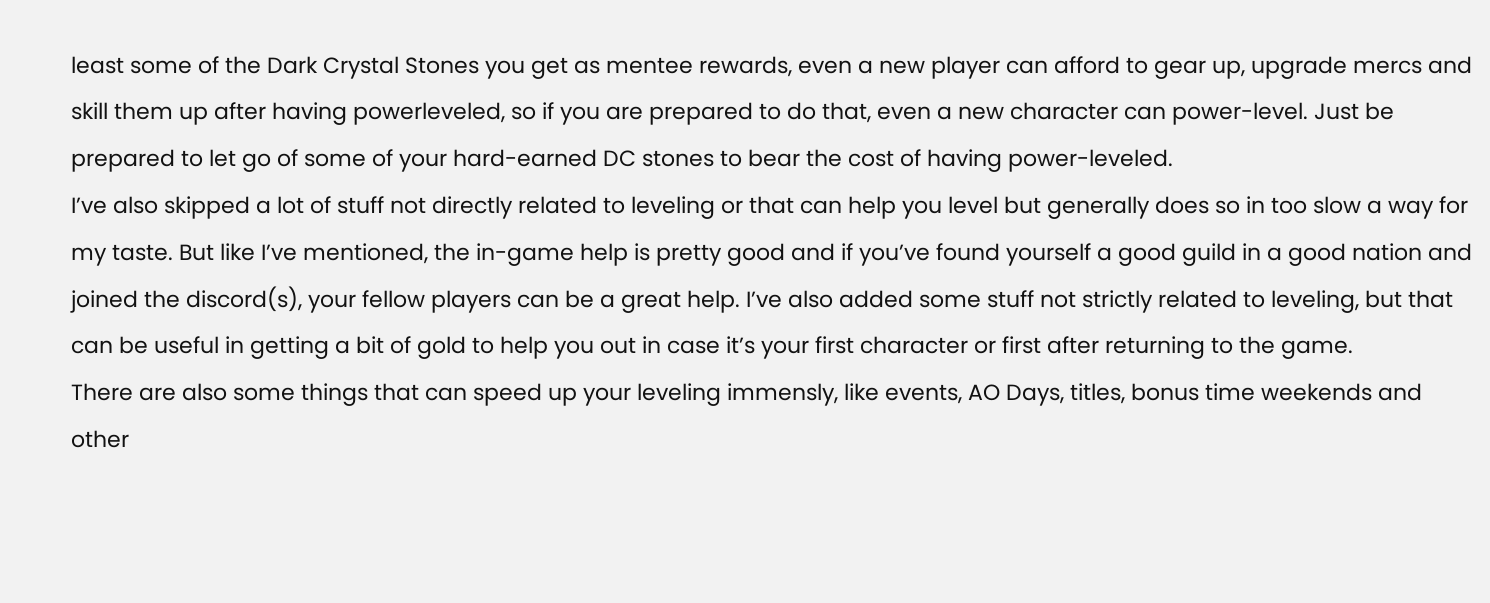least some of the Dark Crystal Stones you get as mentee rewards, even a new player can afford to gear up, upgrade mercs and skill them up after having powerleveled, so if you are prepared to do that, even a new character can power-level. Just be prepared to let go of some of your hard-earned DC stones to bear the cost of having power-leveled.
I’ve also skipped a lot of stuff not directly related to leveling or that can help you level but generally does so in too slow a way for my taste. But like I’ve mentioned, the in-game help is pretty good and if you’ve found yourself a good guild in a good nation and joined the discord(s), your fellow players can be a great help. I’ve also added some stuff not strictly related to leveling, but that can be useful in getting a bit of gold to help you out in case it’s your first character or first after returning to the game.
There are also some things that can speed up your leveling immensly, like events, AO Days, titles, bonus time weekends and other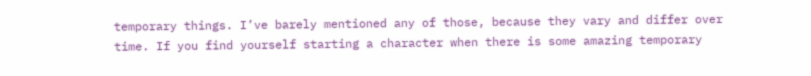temporary things. I’ve barely mentioned any of those, because they vary and differ over time. If you find yourself starting a character when there is some amazing temporary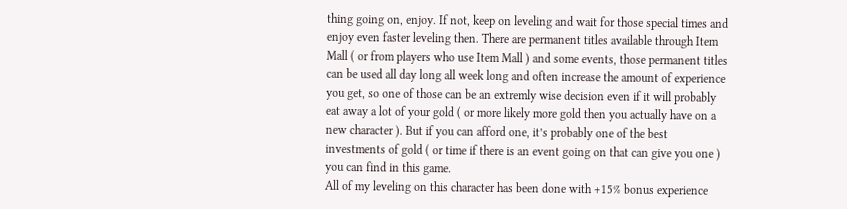thing going on, enjoy. If not, keep on leveling and wait for those special times and enjoy even faster leveling then. There are permanent titles available through Item Mall ( or from players who use Item Mall ) and some events, those permanent titles can be used all day long all week long and often increase the amount of experience you get, so one of those can be an extremly wise decision even if it will probably eat away a lot of your gold ( or more likely more gold then you actually have on a new character ). But if you can afford one, it’s probably one of the best investments of gold ( or time if there is an event going on that can give you one ) you can find in this game.
All of my leveling on this character has been done with +15% bonus experience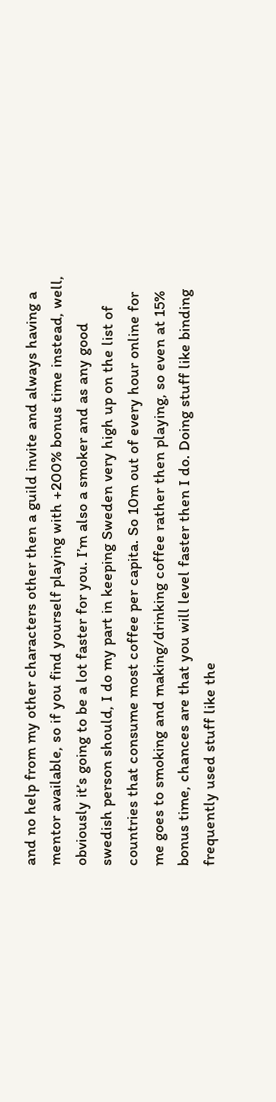and no help from my other characters other then a guild invite and always having a mentor available, so if you find yourself playing with +200% bonus time instead, well, obviously it’s going to be a lot faster for you. I’m also a smoker and as any good swedish person should, I do my part in keeping Sweden very high up on the list of countries that consume most coffee per capita. So 10m out of every hour online for me goes to smoking and making/drinking coffee rather then playing, so even at 15% bonus time, chances are that you will level faster then I do. Doing stuff like binding frequently used stuff like the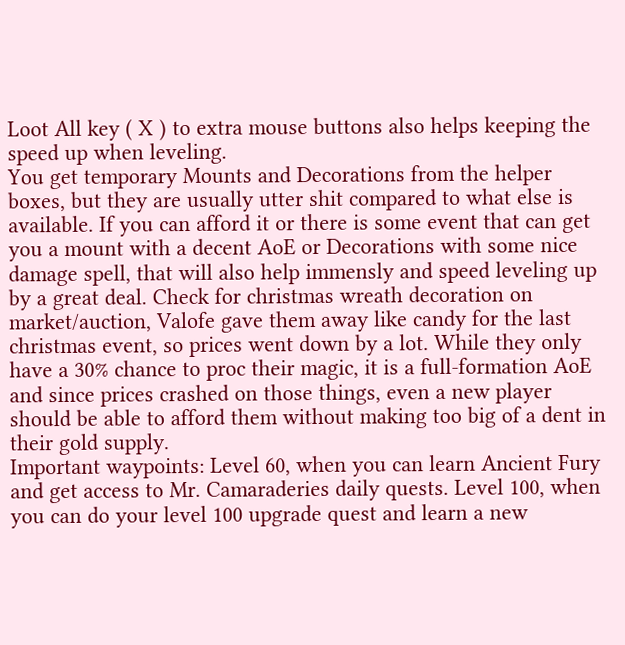Loot All key ( X ) to extra mouse buttons also helps keeping the speed up when leveling.
You get temporary Mounts and Decorations from the helper boxes, but they are usually utter shit compared to what else is available. If you can afford it or there is some event that can get you a mount with a decent AoE or Decorations with some nice damage spell, that will also help immensly and speed leveling up by a great deal. Check for christmas wreath decoration on market/auction, Valofe gave them away like candy for the last christmas event, so prices went down by a lot. While they only have a 30% chance to proc their magic, it is a full-formation AoE and since prices crashed on those things, even a new player should be able to afford them without making too big of a dent in their gold supply.
Important waypoints: Level 60, when you can learn Ancient Fury and get access to Mr. Camaraderies daily quests. Level 100, when you can do your level 100 upgrade quest and learn a new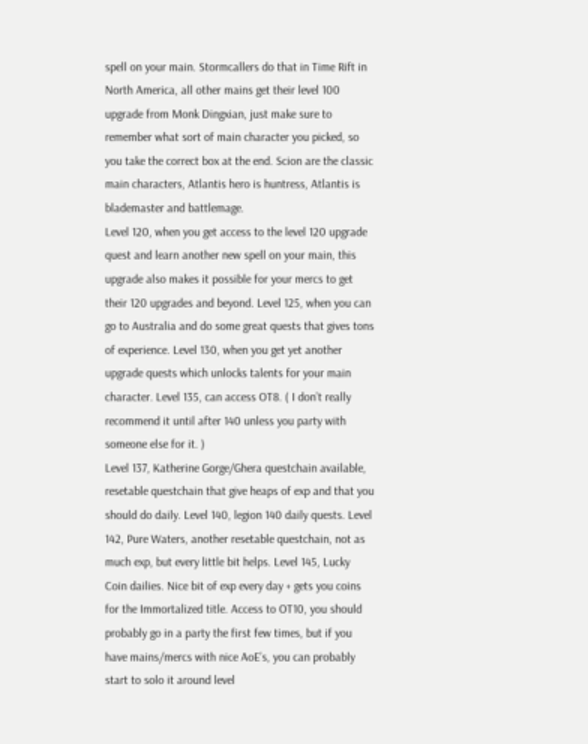spell on your main. Stormcallers do that in Time Rift in North America, all other mains get their level 100 upgrade from Monk Dingxian, just make sure to remember what sort of main character you picked, so you take the correct box at the end. Scion are the classic main characters, Atlantis hero is huntress, Atlantis is blademaster and battlemage.
Level 120, when you get access to the level 120 upgrade quest and learn another new spell on your main, this upgrade also makes it possible for your mercs to get their 120 upgrades and beyond. Level 125, when you can go to Australia and do some great quests that gives tons of experience. Level 130, when you get yet another upgrade quests which unlocks talents for your main character. Level 135, can access OT8. ( I don’t really recommend it until after 140 unless you party with someone else for it. )
Level 137, Katherine Gorge/Ghera questchain available, resetable questchain that give heaps of exp and that you should do daily. Level 140, legion 140 daily quests. Level 142, Pure Waters, another resetable questchain, not as much exp, but every little bit helps. Level 145, Lucky Coin dailies. Nice bit of exp every day + gets you coins for the Immortalized title. Access to OT10, you should probably go in a party the first few times, but if you have mains/mercs with nice AoE’s, you can probably start to solo it around level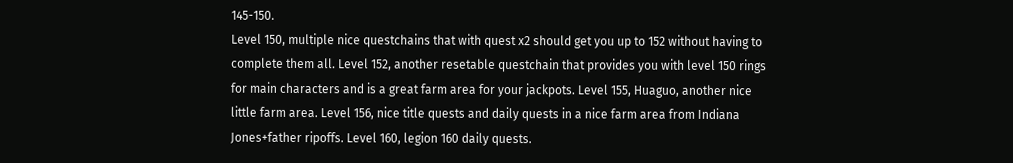145-150.
Level 150, multiple nice questchains that with quest x2 should get you up to 152 without having to complete them all. Level 152, another resetable questchain that provides you with level 150 rings for main characters and is a great farm area for your jackpots. Level 155, Huaguo, another nice little farm area. Level 156, nice title quests and daily quests in a nice farm area from Indiana Jones+father ripoffs. Level 160, legion 160 daily quests.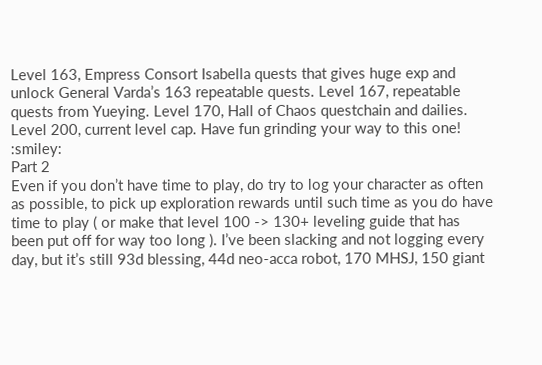Level 163, Empress Consort Isabella quests that gives huge exp and unlock General Varda’s 163 repeatable quests. Level 167, repeatable quests from Yueying. Level 170, Hall of Chaos questchain and dailies. Level 200, current level cap. Have fun grinding your way to this one! :smiley:
Part 2
Even if you don’t have time to play, do try to log your character as often as possible, to pick up exploration rewards until such time as you do have time to play ( or make that level 100 -> 130+ leveling guide that has been put off for way too long ). I’ve been slacking and not logging every day, but it’s still 93d blessing, 44d neo-acca robot, 170 MHSJ, 150 giant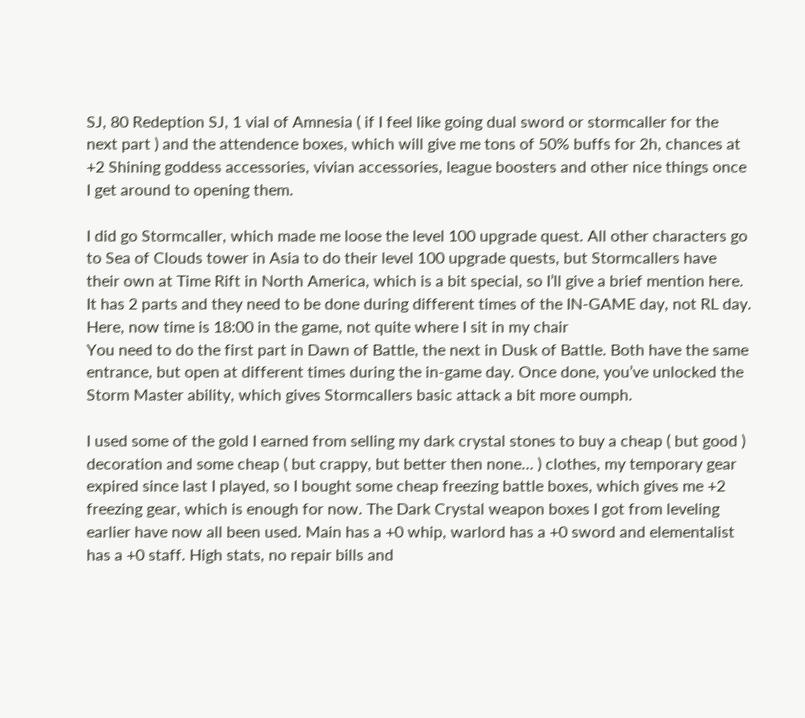SJ, 80 Redeption SJ, 1 vial of Amnesia ( if I feel like going dual sword or stormcaller for the next part ) and the attendence boxes, which will give me tons of 50% buffs for 2h, chances at +2 Shining goddess accessories, vivian accessories, league boosters and other nice things once I get around to opening them.

I did go Stormcaller, which made me loose the level 100 upgrade quest. All other characters go to Sea of Clouds tower in Asia to do their level 100 upgrade quests, but Stormcallers have their own at Time Rift in North America, which is a bit special, so I’ll give a brief mention here.
It has 2 parts and they need to be done during different times of the IN-GAME day, not RL day.
Here, now time is 18:00 in the game, not quite where I sit in my chair
You need to do the first part in Dawn of Battle, the next in Dusk of Battle. Both have the same entrance, but open at different times during the in-game day. Once done, you’ve unlocked the Storm Master ability, which gives Stormcallers basic attack a bit more oumph.

I used some of the gold I earned from selling my dark crystal stones to buy a cheap ( but good ) decoration and some cheap ( but crappy, but better then none… ) clothes, my temporary gear expired since last I played, so I bought some cheap freezing battle boxes, which gives me +2 freezing gear, which is enough for now. The Dark Crystal weapon boxes I got from leveling earlier have now all been used. Main has a +0 whip, warlord has a +0 sword and elementalist has a +0 staff. High stats, no repair bills and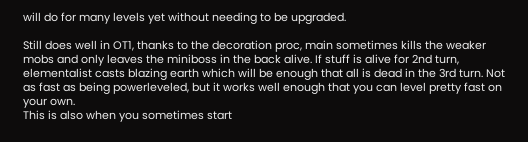will do for many levels yet without needing to be upgraded.

Still does well in OT1, thanks to the decoration proc, main sometimes kills the weaker mobs and only leaves the miniboss in the back alive. If stuff is alive for 2nd turn, elementalist casts blazing earth which will be enough that all is dead in the 3rd turn. Not as fast as being powerleveled, but it works well enough that you can level pretty fast on your own.
This is also when you sometimes start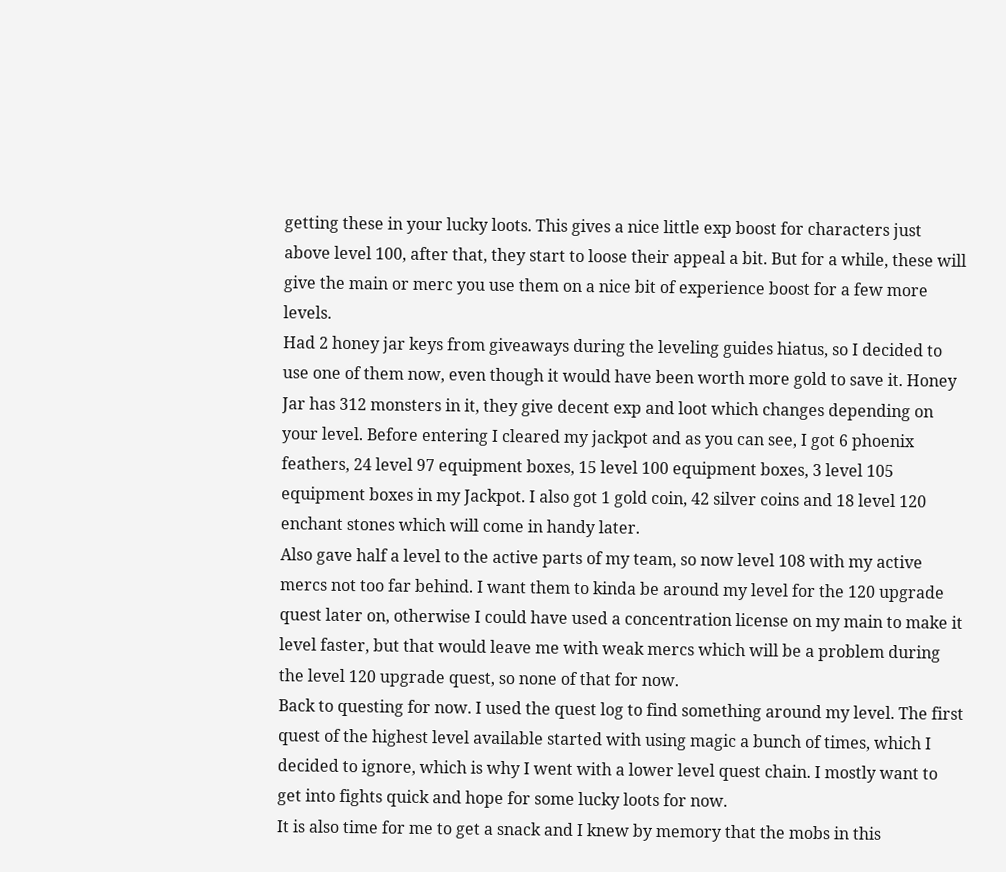getting these in your lucky loots. This gives a nice little exp boost for characters just above level 100, after that, they start to loose their appeal a bit. But for a while, these will give the main or merc you use them on a nice bit of experience boost for a few more levels.
Had 2 honey jar keys from giveaways during the leveling guides hiatus, so I decided to use one of them now, even though it would have been worth more gold to save it. Honey Jar has 312 monsters in it, they give decent exp and loot which changes depending on your level. Before entering I cleared my jackpot and as you can see, I got 6 phoenix feathers, 24 level 97 equipment boxes, 15 level 100 equipment boxes, 3 level 105 equipment boxes in my Jackpot. I also got 1 gold coin, 42 silver coins and 18 level 120 enchant stones which will come in handy later.
Also gave half a level to the active parts of my team, so now level 108 with my active mercs not too far behind. I want them to kinda be around my level for the 120 upgrade quest later on, otherwise I could have used a concentration license on my main to make it level faster, but that would leave me with weak mercs which will be a problem during the level 120 upgrade quest, so none of that for now.
Back to questing for now. I used the quest log to find something around my level. The first quest of the highest level available started with using magic a bunch of times, which I decided to ignore, which is why I went with a lower level quest chain. I mostly want to get into fights quick and hope for some lucky loots for now.
It is also time for me to get a snack and I knew by memory that the mobs in this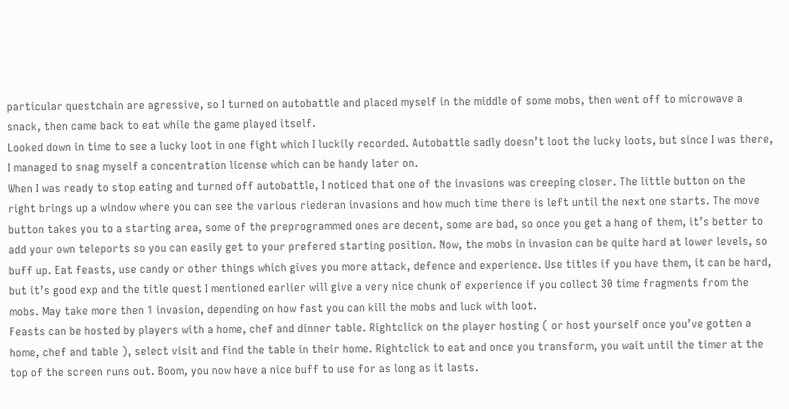particular questchain are agressive, so I turned on autobattle and placed myself in the middle of some mobs, then went off to microwave a snack, then came back to eat while the game played itself.
Looked down in time to see a lucky loot in one fight which I luckily recorded. Autobattle sadly doesn’t loot the lucky loots, but since I was there, I managed to snag myself a concentration license which can be handy later on.
When I was ready to stop eating and turned off autobattle, I noticed that one of the invasions was creeping closer. The little button on the right brings up a window where you can see the various riederan invasions and how much time there is left until the next one starts. The move button takes you to a starting area, some of the preprogrammed ones are decent, some are bad, so once you get a hang of them, it’s better to add your own teleports so you can easily get to your prefered starting position. Now, the mobs in invasion can be quite hard at lower levels, so buff up. Eat feasts, use candy or other things which gives you more attack, defence and experience. Use titles if you have them, it can be hard, but it’s good exp and the title quest I mentioned earlier will give a very nice chunk of experience if you collect 30 time fragments from the mobs. May take more then 1 invasion, depending on how fast you can kill the mobs and luck with loot.
Feasts can be hosted by players with a home, chef and dinner table. Rightclick on the player hosting ( or host yourself once you’ve gotten a home, chef and table ), select visit and find the table in their home. Rightclick to eat and once you transform, you wait until the timer at the top of the screen runs out. Boom, you now have a nice buff to use for as long as it lasts.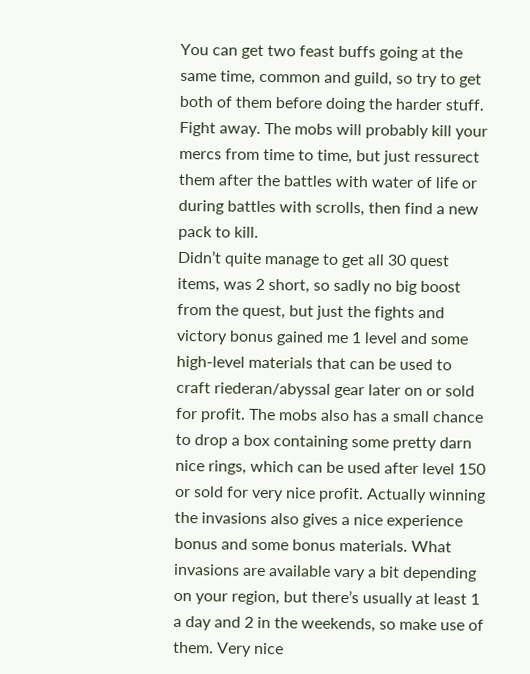You can get two feast buffs going at the same time, common and guild, so try to get both of them before doing the harder stuff.
Fight away. The mobs will probably kill your mercs from time to time, but just ressurect them after the battles with water of life or during battles with scrolls, then find a new pack to kill.
Didn’t quite manage to get all 30 quest items, was 2 short, so sadly no big boost from the quest, but just the fights and victory bonus gained me 1 level and some high-level materials that can be used to craft riederan/abyssal gear later on or sold for profit. The mobs also has a small chance to drop a box containing some pretty darn nice rings, which can be used after level 150 or sold for very nice profit. Actually winning the invasions also gives a nice experience bonus and some bonus materials. What invasions are available vary a bit depending on your region, but there’s usually at least 1 a day and 2 in the weekends, so make use of them. Very nice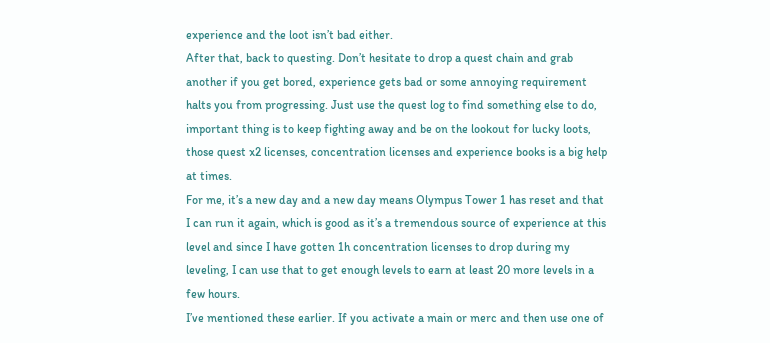experience and the loot isn’t bad either.
After that, back to questing. Don’t hesitate to drop a quest chain and grab another if you get bored, experience gets bad or some annoying requirement halts you from progressing. Just use the quest log to find something else to do, important thing is to keep fighting away and be on the lookout for lucky loots, those quest x2 licenses, concentration licenses and experience books is a big help at times.
For me, it’s a new day and a new day means Olympus Tower 1 has reset and that I can run it again, which is good as it’s a tremendous source of experience at this level and since I have gotten 1h concentration licenses to drop during my leveling, I can use that to get enough levels to earn at least 20 more levels in a few hours.
I’ve mentioned these earlier. If you activate a main or merc and then use one of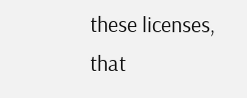these licenses, that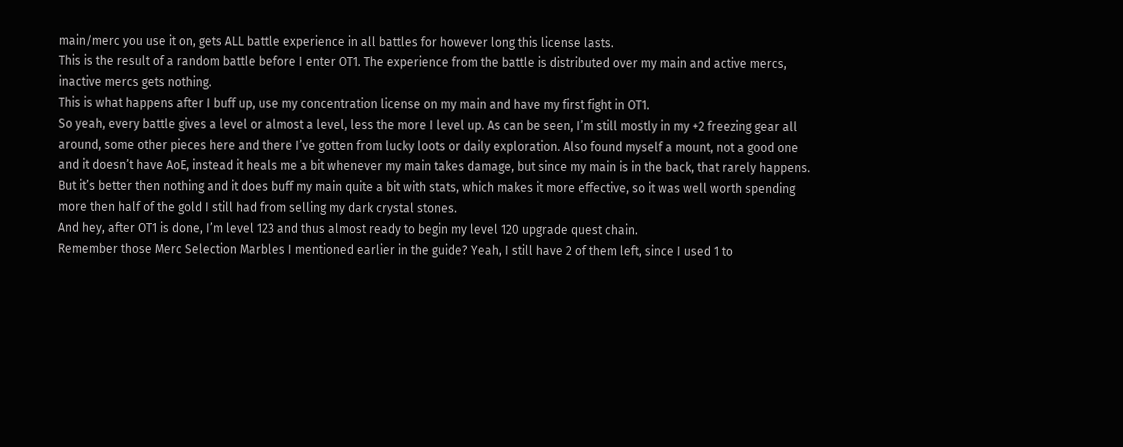main/merc you use it on, gets ALL battle experience in all battles for however long this license lasts.
This is the result of a random battle before I enter OT1. The experience from the battle is distributed over my main and active mercs, inactive mercs gets nothing.
This is what happens after I buff up, use my concentration license on my main and have my first fight in OT1.
So yeah, every battle gives a level or almost a level, less the more I level up. As can be seen, I’m still mostly in my +2 freezing gear all around, some other pieces here and there I’ve gotten from lucky loots or daily exploration. Also found myself a mount, not a good one and it doesn’t have AoE, instead it heals me a bit whenever my main takes damage, but since my main is in the back, that rarely happens. But it’s better then nothing and it does buff my main quite a bit with stats, which makes it more effective, so it was well worth spending more then half of the gold I still had from selling my dark crystal stones.
And hey, after OT1 is done, I’m level 123 and thus almost ready to begin my level 120 upgrade quest chain.
Remember those Merc Selection Marbles I mentioned earlier in the guide? Yeah, I still have 2 of them left, since I used 1 to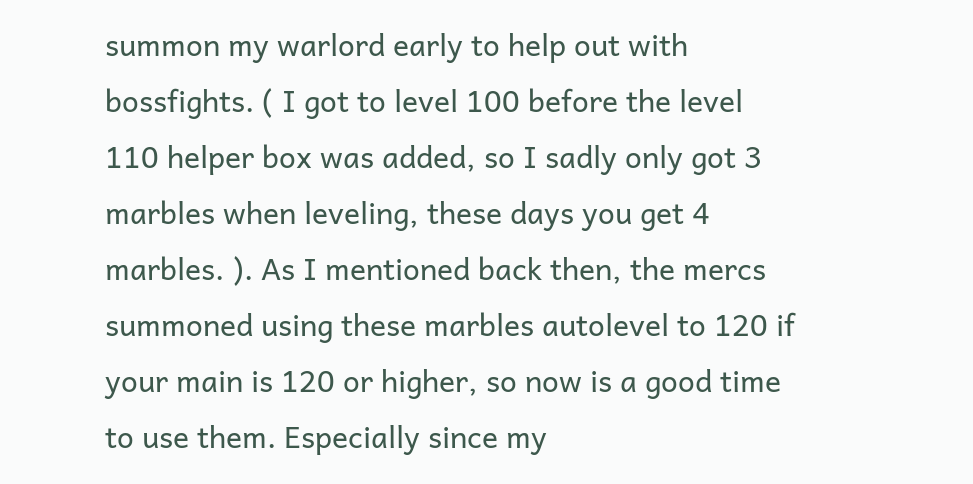summon my warlord early to help out with bossfights. ( I got to level 100 before the level 110 helper box was added, so I sadly only got 3 marbles when leveling, these days you get 4 marbles. ). As I mentioned back then, the mercs summoned using these marbles autolevel to 120 if your main is 120 or higher, so now is a good time to use them. Especially since my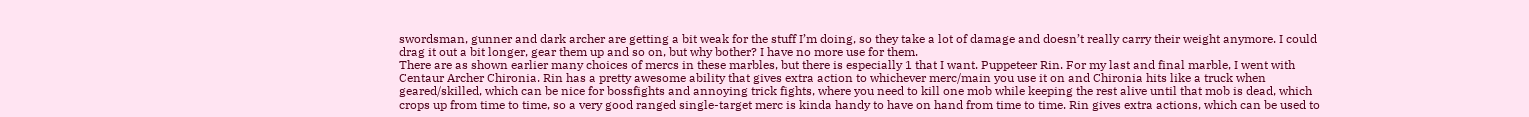swordsman, gunner and dark archer are getting a bit weak for the stuff I’m doing, so they take a lot of damage and doesn’t really carry their weight anymore. I could drag it out a bit longer, gear them up and so on, but why bother? I have no more use for them.
There are as shown earlier many choices of mercs in these marbles, but there is especially 1 that I want. Puppeteer Rin. For my last and final marble, I went with Centaur Archer Chironia. Rin has a pretty awesome ability that gives extra action to whichever merc/main you use it on and Chironia hits like a truck when geared/skilled, which can be nice for bossfights and annoying trick fights, where you need to kill one mob while keeping the rest alive until that mob is dead, which crops up from time to time, so a very good ranged single-target merc is kinda handy to have on hand from time to time. Rin gives extra actions, which can be used to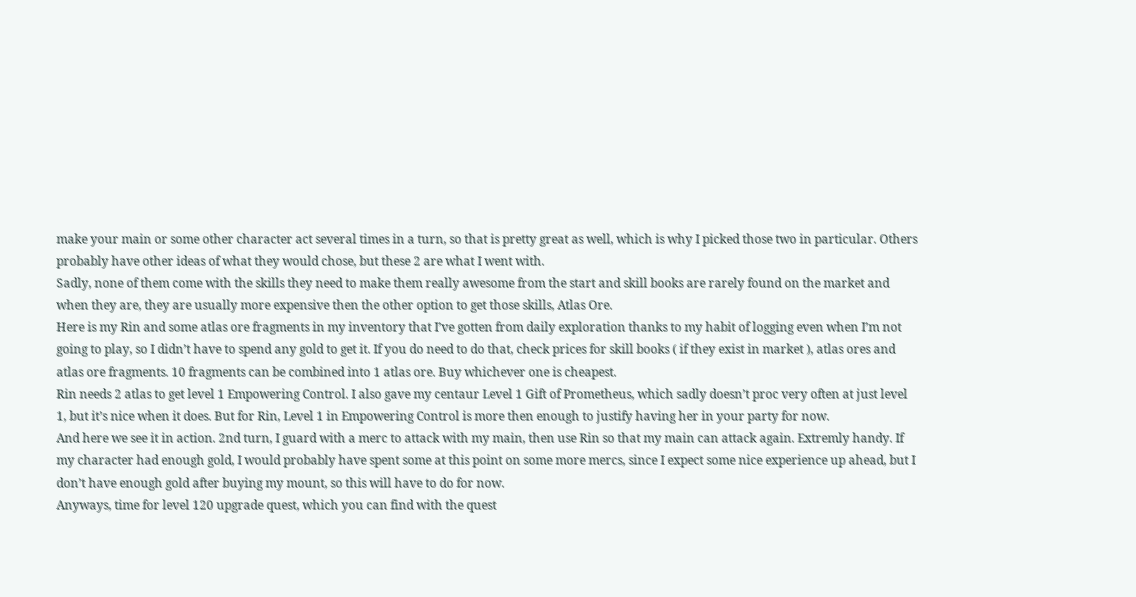make your main or some other character act several times in a turn, so that is pretty great as well, which is why I picked those two in particular. Others probably have other ideas of what they would chose, but these 2 are what I went with.
Sadly, none of them come with the skills they need to make them really awesome from the start and skill books are rarely found on the market and when they are, they are usually more expensive then the other option to get those skills, Atlas Ore.
Here is my Rin and some atlas ore fragments in my inventory that I’ve gotten from daily exploration thanks to my habit of logging even when I’m not going to play, so I didn’t have to spend any gold to get it. If you do need to do that, check prices for skill books ( if they exist in market ), atlas ores and atlas ore fragments. 10 fragments can be combined into 1 atlas ore. Buy whichever one is cheapest.
Rin needs 2 atlas to get level 1 Empowering Control. I also gave my centaur Level 1 Gift of Prometheus, which sadly doesn’t proc very often at just level 1, but it’s nice when it does. But for Rin, Level 1 in Empowering Control is more then enough to justify having her in your party for now.
And here we see it in action. 2nd turn, I guard with a merc to attack with my main, then use Rin so that my main can attack again. Extremly handy. If my character had enough gold, I would probably have spent some at this point on some more mercs, since I expect some nice experience up ahead, but I don’t have enough gold after buying my mount, so this will have to do for now.
Anyways, time for level 120 upgrade quest, which you can find with the quest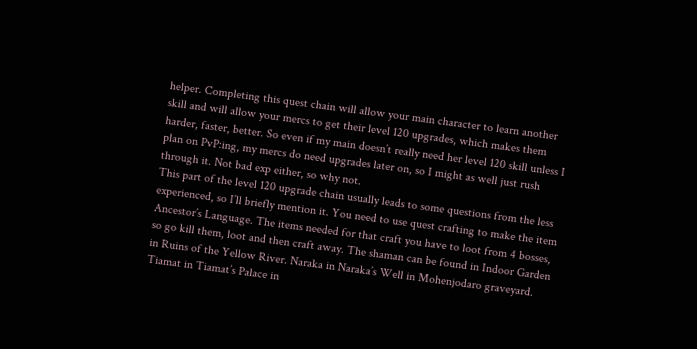helper. Completing this quest chain will allow your main character to learn another skill and will allow your mercs to get their level 120 upgrades, which makes them harder, faster, better. So even if my main doesn’t really need her level 120 skill unless I plan on PvP:ing, my mercs do need upgrades later on, so I might as well just rush through it. Not bad exp either, so why not.
This part of the level 120 upgrade chain usually leads to some questions from the less experienced, so I’ll briefly mention it. You need to use quest crafting to make the item Ancestor’s Language. The items needed for that craft you have to loot from 4 bosses, so go kill them, loot and then craft away. The shaman can be found in Indoor Garden in Ruins of the Yellow River. Naraka in Naraka’s Well in Mohenjodaro graveyard. Tiamat in Tiamat’s Palace in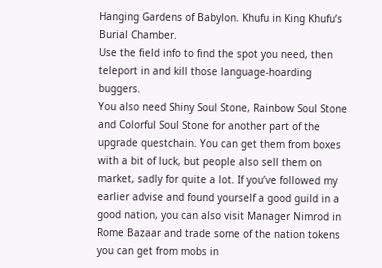Hanging Gardens of Babylon. Khufu in King Khufu’s Burial Chamber.
Use the field info to find the spot you need, then teleport in and kill those language-hoarding buggers.
You also need Shiny Soul Stone, Rainbow Soul Stone and Colorful Soul Stone for another part of the upgrade questchain. You can get them from boxes with a bit of luck, but people also sell them on market, sadly for quite a lot. If you’ve followed my earlier advise and found yourself a good guild in a good nation, you can also visit Manager Nimrod in Rome Bazaar and trade some of the nation tokens you can get from mobs in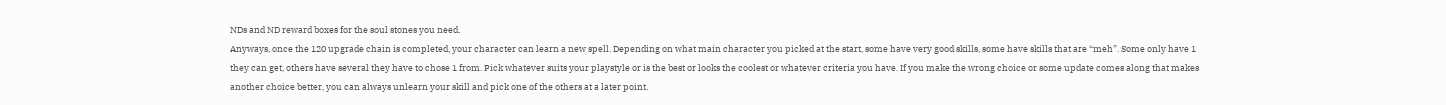NDs and ND reward boxes for the soul stones you need.
Anyways, once the 120 upgrade chain is completed, your character can learn a new spell. Depending on what main character you picked at the start, some have very good skills, some have skills that are “meh”. Some only have 1 they can get, others have several they have to chose 1 from. Pick whatever suits your playstyle or is the best or looks the coolest or whatever criteria you have. If you make the wrong choice or some update comes along that makes another choice better, you can always unlearn your skill and pick one of the others at a later point.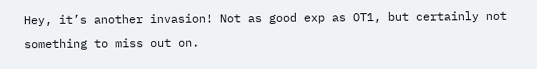Hey, it’s another invasion! Not as good exp as OT1, but certainly not something to miss out on.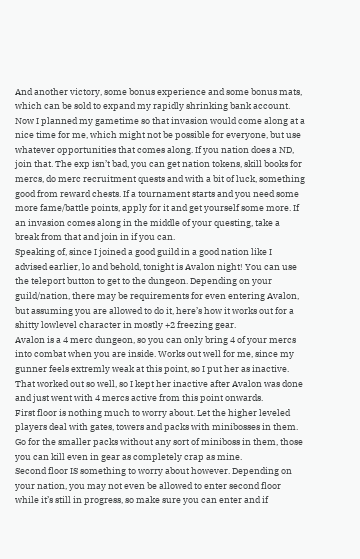And another victory, some bonus experience and some bonus mats, which can be sold to expand my rapidly shrinking bank account.
Now I planned my gametime so that invasion would come along at a nice time for me, which might not be possible for everyone, but use whatever opportunities that comes along. If you nation does a ND, join that. The exp isn’t bad, you can get nation tokens, skill books for mercs, do merc recruitment quests and with a bit of luck, something good from reward chests. If a tournament starts and you need some more fame/battle points, apply for it and get yourself some more. If an invasion comes along in the middle of your questing, take a break from that and join in if you can.
Speaking of, since I joined a good guild in a good nation like I advised earlier, lo and behold, tonight is Avalon night! You can use the teleport button to get to the dungeon. Depending on your guild/nation, there may be requirements for even entering Avalon, but assuming you are allowed to do it, here’s how it works out for a shitty lowlevel character in mostly +2 freezing gear.
Avalon is a 4 merc dungeon, so you can only bring 4 of your mercs into combat when you are inside. Works out well for me, since my gunner feels extremly weak at this point, so I put her as inactive. That worked out so well, so I kept her inactive after Avalon was done and just went with 4 mercs active from this point onwards.
First floor is nothing much to worry about. Let the higher leveled players deal with gates, towers and packs with minibosses in them. Go for the smaller packs without any sort of miniboss in them, those you can kill even in gear as completely crap as mine.
Second floor IS something to worry about however. Depending on your nation, you may not even be allowed to enter second floor while it’s still in progress, so make sure you can enter and if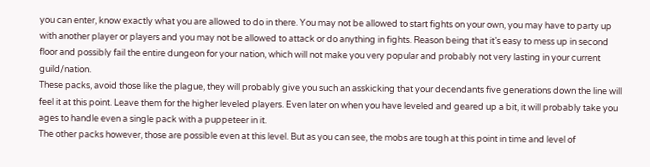you can enter, know exactly what you are allowed to do in there. You may not be allowed to start fights on your own, you may have to party up with another player or players and you may not be allowed to attack or do anything in fights. Reason being that it’s easy to mess up in second floor and possibly fail the entire dungeon for your nation, which will not make you very popular and probably not very lasting in your current guild/nation.
These packs, avoid those like the plague, they will probably give you such an asskicking that your decendants five generations down the line will feel it at this point. Leave them for the higher leveled players. Even later on when you have leveled and geared up a bit, it will probably take you ages to handle even a single pack with a puppeteer in it.
The other packs however, those are possible even at this level. But as you can see, the mobs are tough at this point in time and level of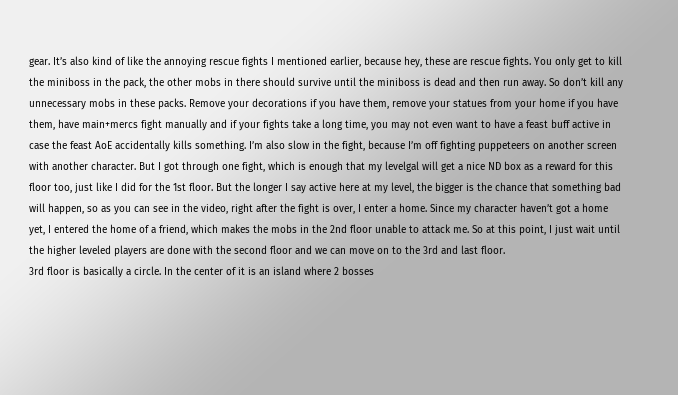gear. It’s also kind of like the annoying rescue fights I mentioned earlier, because hey, these are rescue fights. You only get to kill the miniboss in the pack, the other mobs in there should survive until the miniboss is dead and then run away. So don’t kill any unnecessary mobs in these packs. Remove your decorations if you have them, remove your statues from your home if you have them, have main+mercs fight manually and if your fights take a long time, you may not even want to have a feast buff active in case the feast AoE accidentally kills something. I’m also slow in the fight, because I’m off fighting puppeteers on another screen with another character. But I got through one fight, which is enough that my levelgal will get a nice ND box as a reward for this floor too, just like I did for the 1st floor. But the longer I say active here at my level, the bigger is the chance that something bad will happen, so as you can see in the video, right after the fight is over, I enter a home. Since my character haven’t got a home yet, I entered the home of a friend, which makes the mobs in the 2nd floor unable to attack me. So at this point, I just wait until the higher leveled players are done with the second floor and we can move on to the 3rd and last floor.
3rd floor is basically a circle. In the center of it is an island where 2 bosses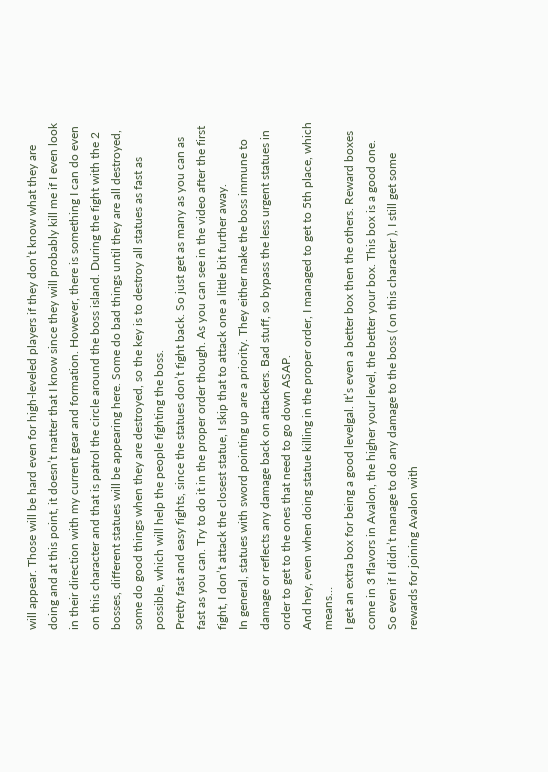will appear. Those will be hard even for high-leveled players if they don’t know what they are doing and at this point, it doesn’t matter that I know since they will probably kill me if I even look in their direction with my current gear and formation. However, there is something I can do even on this character and that is patrol the circle around the boss island. During the fight with the 2 bosses, different statues will be appearing here. Some do bad things until they are all destroyed, some do good things when they are destroyed, so the key is to destroy all statues as fast as possible, which will help the people fighting the boss.
Pretty fast and easy fights, since the statues don’t fight back. So just get as many as you can as fast as you can. Try to do it in the proper order though. As you can see in the video after the first fight, I don’t attack the closest statue, I skip that to attack one a little bit further away.
In general, statues with sword pointing up are a priority. They either make the boss immune to damage or reflects any damage back on attackers. Bad stuff, so bypass the less urgent statues in order to get to the ones that need to go down ASAP.
And hey, even when doing statue killing in the proper order, I managed to get to 5th place, which means…
I get an extra box for being a good levelgal. It’s even a better box then the others. Reward boxes come in 3 flavors in Avalon, the higher your level, the better your box. This box is a good one.
So even if I didn’t manage to do any damage to the boss ( on this character ), I still get some rewards for joining Avalon with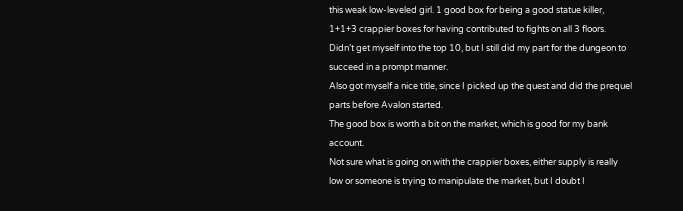this weak low-leveled girl. 1 good box for being a good statue killer, 1+1+3 crappier boxes for having contributed to fights on all 3 floors.
Didn’t get myself into the top 10, but I still did my part for the dungeon to succeed in a prompt manner.
Also got myself a nice title, since I picked up the quest and did the prequel parts before Avalon started.
The good box is worth a bit on the market, which is good for my bank account.
Not sure what is going on with the crappier boxes, either supply is really low or someone is trying to manipulate the market, but I doubt I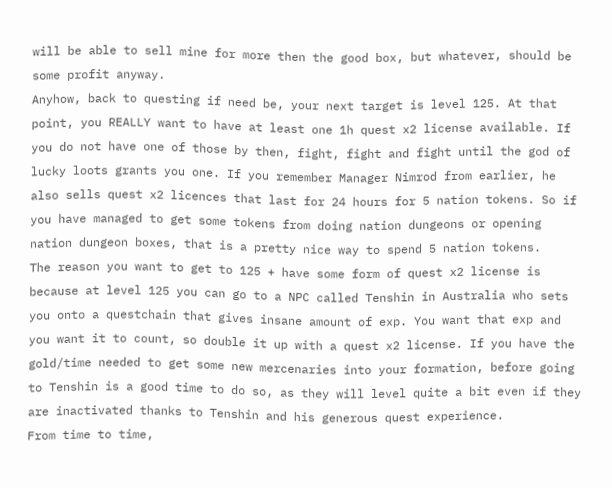will be able to sell mine for more then the good box, but whatever, should be some profit anyway.
Anyhow, back to questing if need be, your next target is level 125. At that point, you REALLY want to have at least one 1h quest x2 license available. If you do not have one of those by then, fight, fight and fight until the god of lucky loots grants you one. If you remember Manager Nimrod from earlier, he also sells quest x2 licences that last for 24 hours for 5 nation tokens. So if you have managed to get some tokens from doing nation dungeons or opening nation dungeon boxes, that is a pretty nice way to spend 5 nation tokens.
The reason you want to get to 125 + have some form of quest x2 license is because at level 125 you can go to a NPC called Tenshin in Australia who sets you onto a questchain that gives insane amount of exp. You want that exp and you want it to count, so double it up with a quest x2 license. If you have the gold/time needed to get some new mercenaries into your formation, before going to Tenshin is a good time to do so, as they will level quite a bit even if they are inactivated thanks to Tenshin and his generous quest experience.
From time to time,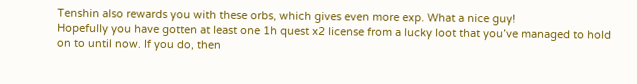Tenshin also rewards you with these orbs, which gives even more exp. What a nice guy!
Hopefully you have gotten at least one 1h quest x2 license from a lucky loot that you’ve managed to hold on to until now. If you do, then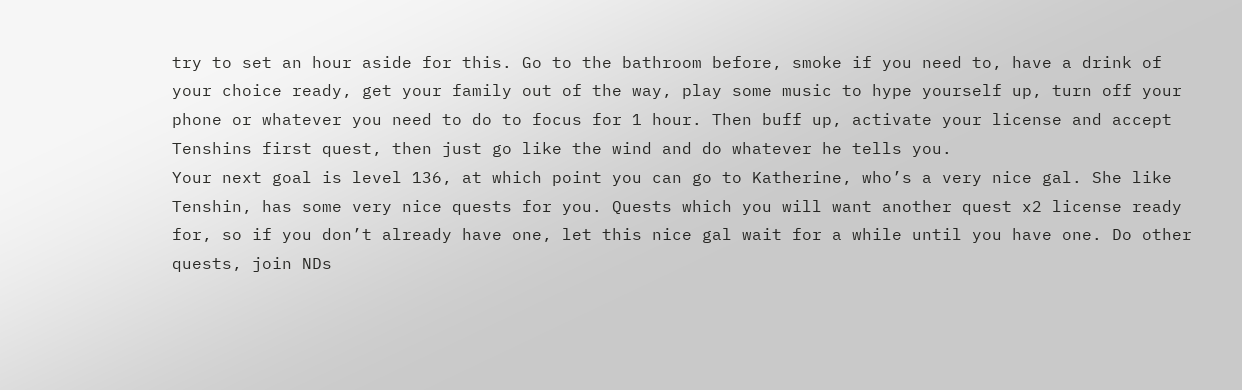try to set an hour aside for this. Go to the bathroom before, smoke if you need to, have a drink of your choice ready, get your family out of the way, play some music to hype yourself up, turn off your phone or whatever you need to do to focus for 1 hour. Then buff up, activate your license and accept Tenshins first quest, then just go like the wind and do whatever he tells you.
Your next goal is level 136, at which point you can go to Katherine, who’s a very nice gal. She like Tenshin, has some very nice quests for you. Quests which you will want another quest x2 license ready for, so if you don’t already have one, let this nice gal wait for a while until you have one. Do other quests, join NDs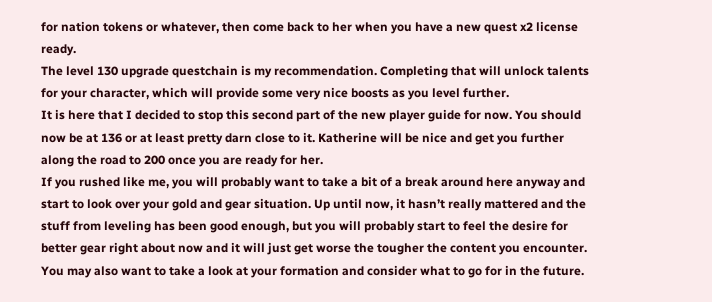for nation tokens or whatever, then come back to her when you have a new quest x2 license ready.
The level 130 upgrade questchain is my recommendation. Completing that will unlock talents for your character, which will provide some very nice boosts as you level further.
It is here that I decided to stop this second part of the new player guide for now. You should now be at 136 or at least pretty darn close to it. Katherine will be nice and get you further along the road to 200 once you are ready for her.
If you rushed like me, you will probably want to take a bit of a break around here anyway and start to look over your gold and gear situation. Up until now, it hasn’t really mattered and the stuff from leveling has been good enough, but you will probably start to feel the desire for better gear right about now and it will just get worse the tougher the content you encounter.
You may also want to take a look at your formation and consider what to go for in the future.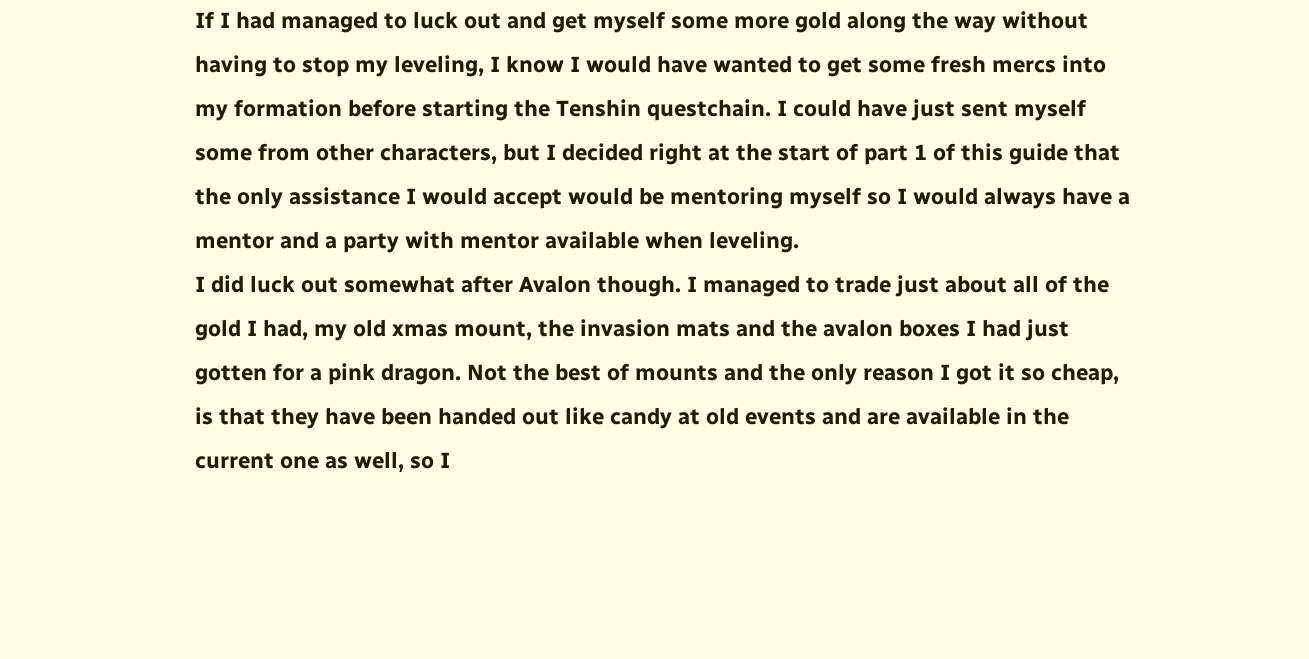If I had managed to luck out and get myself some more gold along the way without having to stop my leveling, I know I would have wanted to get some fresh mercs into my formation before starting the Tenshin questchain. I could have just sent myself some from other characters, but I decided right at the start of part 1 of this guide that the only assistance I would accept would be mentoring myself so I would always have a mentor and a party with mentor available when leveling.
I did luck out somewhat after Avalon though. I managed to trade just about all of the gold I had, my old xmas mount, the invasion mats and the avalon boxes I had just gotten for a pink dragon. Not the best of mounts and the only reason I got it so cheap, is that they have been handed out like candy at old events and are available in the current one as well, so I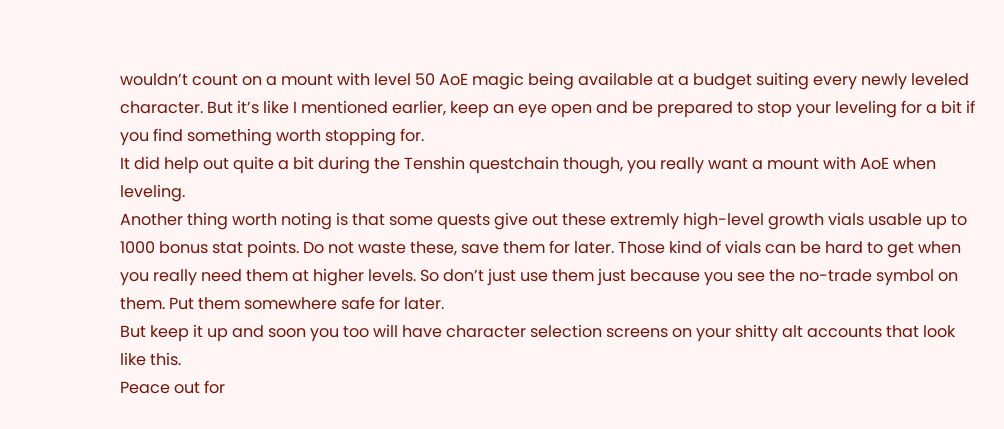wouldn’t count on a mount with level 50 AoE magic being available at a budget suiting every newly leveled character. But it’s like I mentioned earlier, keep an eye open and be prepared to stop your leveling for a bit if you find something worth stopping for.
It did help out quite a bit during the Tenshin questchain though, you really want a mount with AoE when leveling.
Another thing worth noting is that some quests give out these extremly high-level growth vials usable up to 1000 bonus stat points. Do not waste these, save them for later. Those kind of vials can be hard to get when you really need them at higher levels. So don’t just use them just because you see the no-trade symbol on them. Put them somewhere safe for later.
But keep it up and soon you too will have character selection screens on your shitty alt accounts that look like this.
Peace out for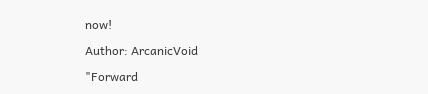now!

Author: ArcanicVoid

"Forward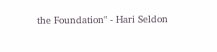the Foundation" - Hari Seldon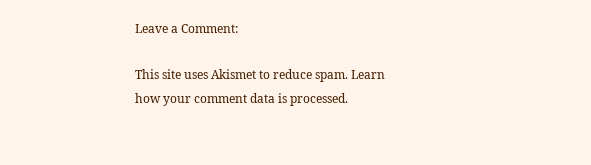Leave a Comment:

This site uses Akismet to reduce spam. Learn how your comment data is processed.